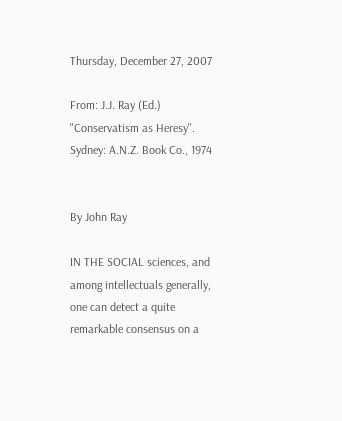Thursday, December 27, 2007

From: J.J. Ray (Ed.) "Conservatism as Heresy". Sydney: A.N.Z. Book Co., 1974


By John Ray

IN THE SOCIAL sciences, and among intellectuals generally, one can detect a quite remarkable consensus on a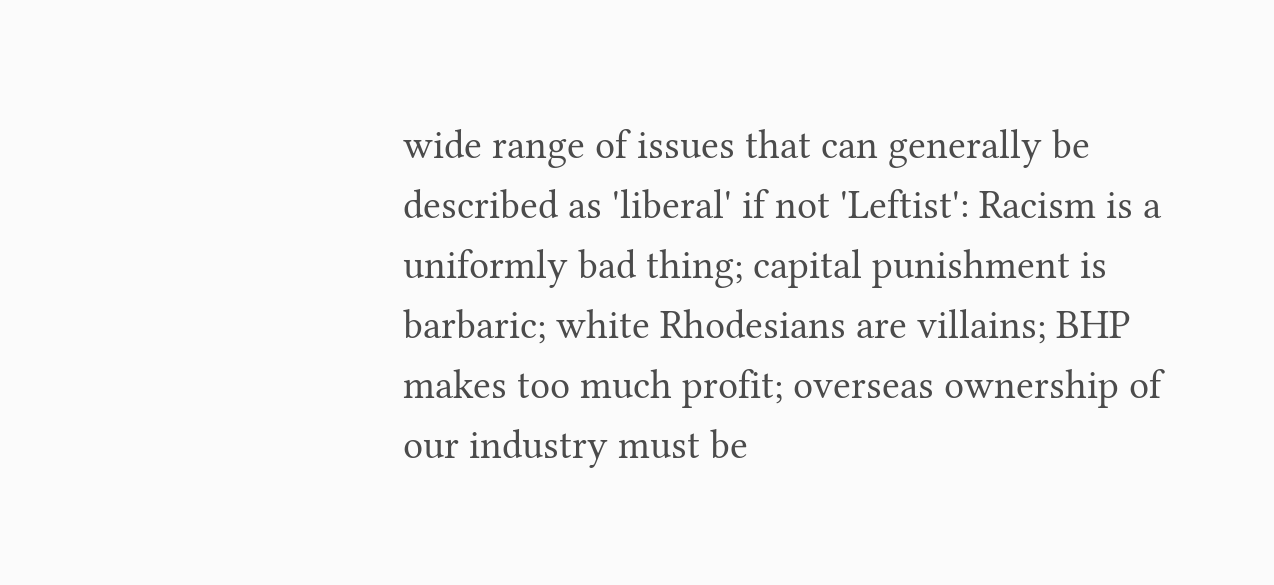wide range of issues that can generally be described as 'liberal' if not 'Leftist': Racism is a uniformly bad thing; capital punishment is barbaric; white Rhodesians are villains; BHP makes too much profit; overseas ownership of our industry must be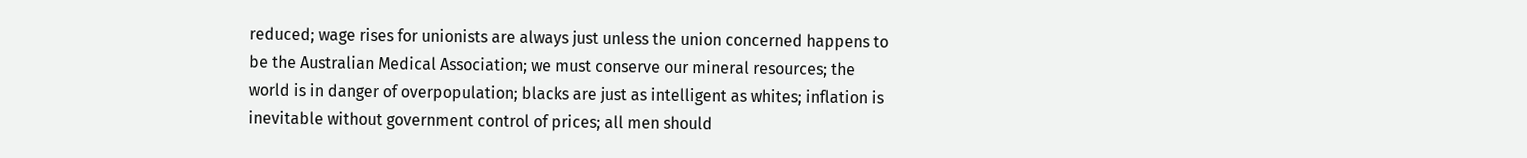reduced; wage rises for unionists are always just unless the union concerned happens to be the Australian Medical Association; we must conserve our mineral resources; the world is in danger of overpopulation; blacks are just as intelligent as whites; inflation is inevitable without government control of prices; all men should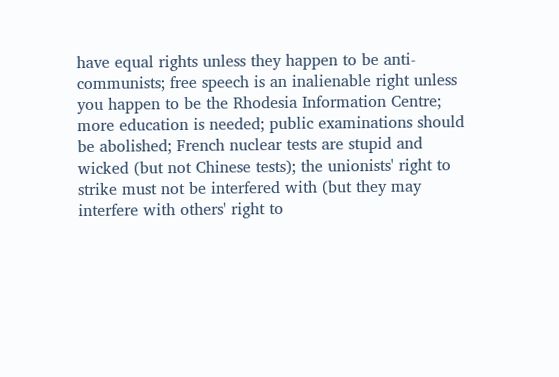have equal rights unless they happen to be anti-communists; free speech is an inalienable right unless you happen to be the Rhodesia Information Centre; more education is needed; public examinations should be abolished; French nuclear tests are stupid and wicked (but not Chinese tests); the unionists' right to strike must not be interfered with (but they may interfere with others' right to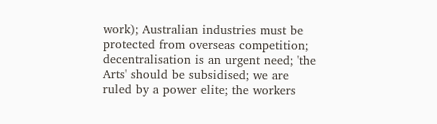work); Australian industries must be protected from overseas competition; decentralisation is an urgent need; 'the Arts' should be subsidised; we are ruled by a power elite; the workers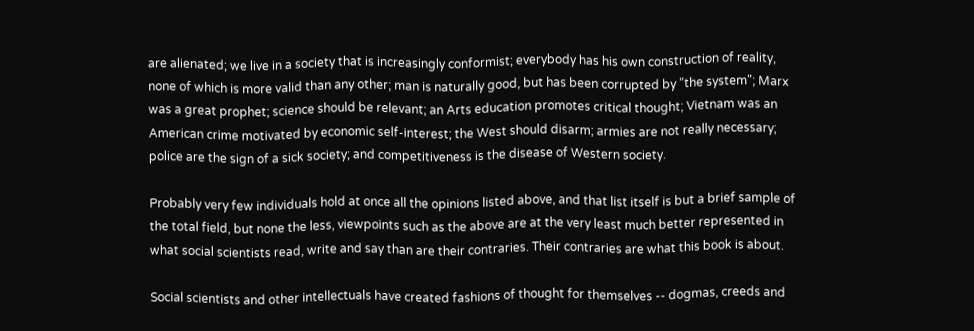are alienated; we live in a society that is increasingly conformist; everybody has his own construction of reality, none of which is more valid than any other; man is naturally good, but has been corrupted by "the system"; Marx was a great prophet; science should be relevant; an Arts education promotes critical thought; Vietnam was an American crime motivated by economic self-interest; the West should disarm; armies are not really necessary; police are the sign of a sick society; and competitiveness is the disease of Western society.

Probably very few individuals hold at once all the opinions listed above, and that list itself is but a brief sample of the total field, but none the less, viewpoints such as the above are at the very least much better represented in what social scientists read, write and say than are their contraries. Their contraries are what this book is about.

Social scientists and other intellectuals have created fashions of thought for themselves -- dogmas, creeds and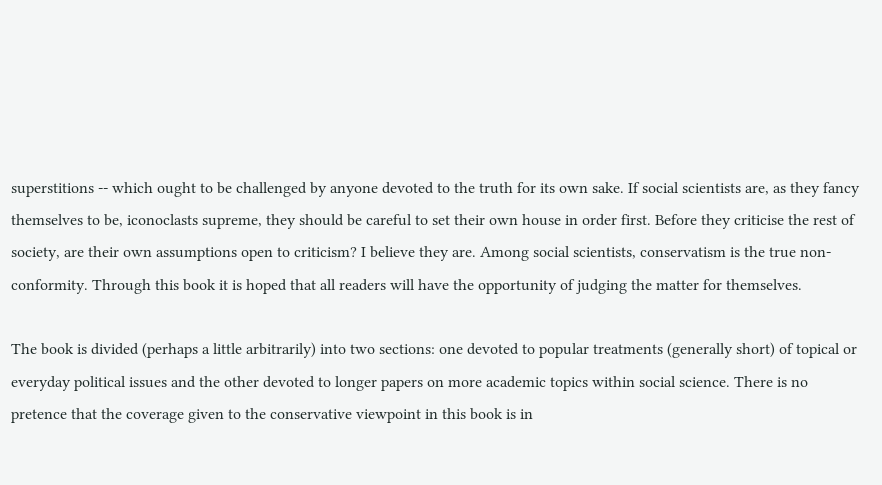superstitions -- which ought to be challenged by anyone devoted to the truth for its own sake. If social scientists are, as they fancy themselves to be, iconoclasts supreme, they should be careful to set their own house in order first. Before they criticise the rest of society, are their own assumptions open to criticism? I believe they are. Among social scientists, conservatism is the true non-conformity. Through this book it is hoped that all readers will have the opportunity of judging the matter for themselves.

The book is divided (perhaps a little arbitrarily) into two sections: one devoted to popular treatments (generally short) of topical or everyday political issues and the other devoted to longer papers on more academic topics within social science. There is no pretence that the coverage given to the conservative viewpoint in this book is in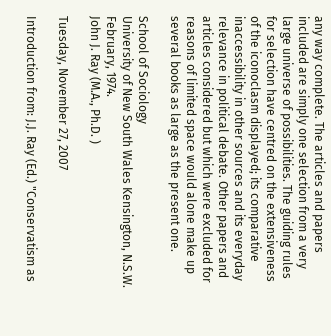any way complete. The articles and papers included are simply one selection from a very large universe of possibilities. The guiding rules for selection have centred on the extensiveness of the iconoclasm displayed; its comparative inaccessibility in other sources and its everyday relevance in political debate. Other papers and articles considered but which were excluded for reasons of limited space would alone make up several books as large as the present one.

School of Sociology
University of New South Wales Kensington, N.S.W.
February, 1974.
John J. Ray (M.A., Ph.D. )

Tuesday, November 27, 2007

Introduction from: J.J. Ray (Ed.) "Conservatism as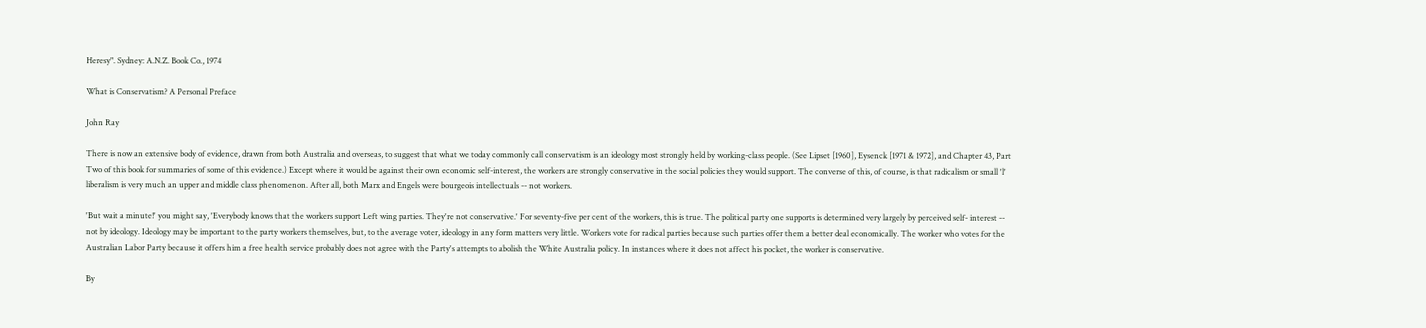Heresy". Sydney: A.N.Z. Book Co., 1974

What is Conservatism? A Personal Preface

John Ray

There is now an extensive body of evidence, drawn from both Australia and overseas, to suggest that what we today commonly call conservatism is an ideology most strongly held by working-class people. (See Lipset [1960], Eysenck [1971 & 1972], and Chapter 43, Part Two of this book for summaries of some of this evidence.) Except where it would be against their own economic self-interest, the workers are strongly conservative in the social policies they would support. The converse of this, of course, is that radicalism or small 'l' liberalism is very much an upper and middle class phenomenon. After all, both Marx and Engels were bourgeois intellectuals -- not workers.

'But wait a minute!' you might say, 'Everybody knows that the workers support Left wing parties. They're not conservative.' For seventy-five per cent of the workers, this is true. The political party one supports is determined very largely by perceived self- interest -- not by ideology. Ideology may be important to the party workers themselves, but, to the average voter, ideology in any form matters very little. Workers vote for radical parties because such parties offer them a better deal economically. The worker who votes for the Australian Labor Party because it offers him a free health service probably does not agree with the Party's attempts to abolish the White Australia policy. In instances where it does not affect his pocket, the worker is conservative.

By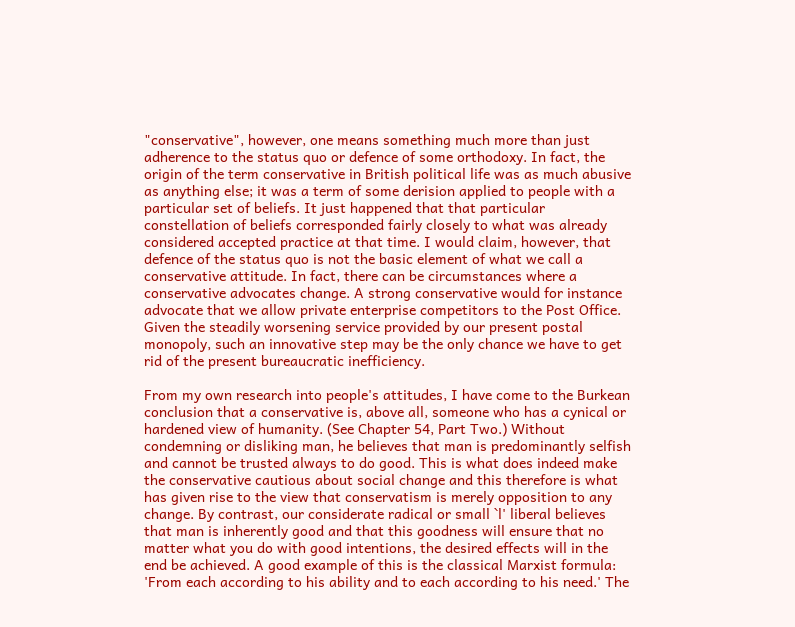"conservative", however, one means something much more than just adherence to the status quo or defence of some orthodoxy. In fact, the origin of the term conservative in British political life was as much abusive as anything else; it was a term of some derision applied to people with a particular set of beliefs. It just happened that that particular constellation of beliefs corresponded fairly closely to what was already considered accepted practice at that time. I would claim, however, that defence of the status quo is not the basic element of what we call a conservative attitude. In fact, there can be circumstances where a conservative advocates change. A strong conservative would for instance advocate that we allow private enterprise competitors to the Post Office. Given the steadily worsening service provided by our present postal monopoly, such an innovative step may be the only chance we have to get rid of the present bureaucratic inefficiency.

From my own research into people's attitudes, I have come to the Burkean conclusion that a conservative is, above all, someone who has a cynical or hardened view of humanity. (See Chapter 54, Part Two.) Without condemning or disliking man, he believes that man is predominantly selfish and cannot be trusted always to do good. This is what does indeed make the conservative cautious about social change and this therefore is what has given rise to the view that conservatism is merely opposition to any change. By contrast, our considerate radical or small `l' liberal believes that man is inherently good and that this goodness will ensure that no matter what you do with good intentions, the desired effects will in the end be achieved. A good example of this is the classical Marxist formula: 'From each according to his ability and to each according to his need.' The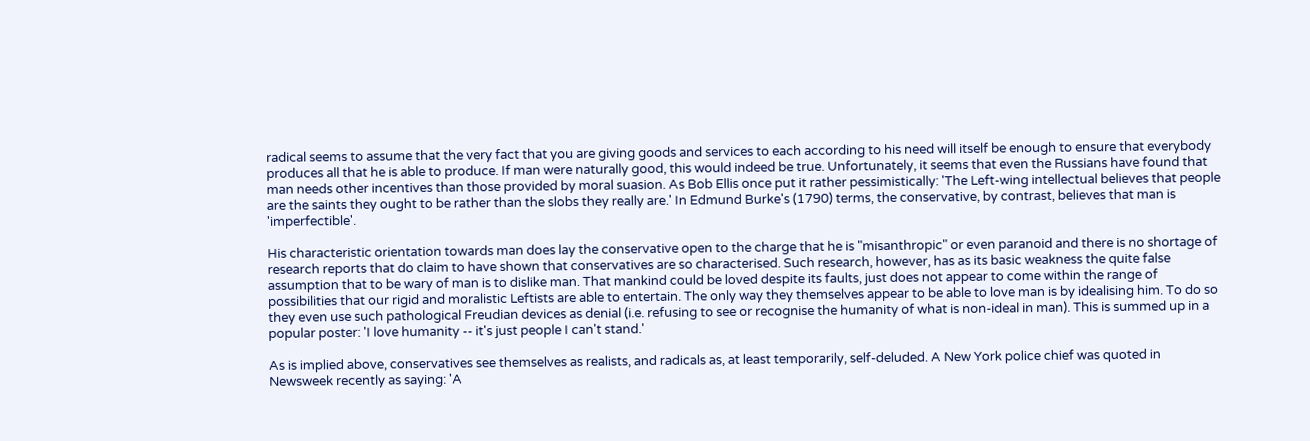radical seems to assume that the very fact that you are giving goods and services to each according to his need will itself be enough to ensure that everybody produces all that he is able to produce. If man were naturally good, this would indeed be true. Unfortunately, it seems that even the Russians have found that man needs other incentives than those provided by moral suasion. As Bob Ellis once put it rather pessimistically: 'The Left-wing intellectual believes that people are the saints they ought to be rather than the slobs they really are.' In Edmund Burke's (1790) terms, the conservative, by contrast, believes that man is 'imperfectible'.

His characteristic orientation towards man does lay the conservative open to the charge that he is "misanthropic" or even paranoid and there is no shortage of research reports that do claim to have shown that conservatives are so characterised. Such research, however, has as its basic weakness the quite false assumption that to be wary of man is to dislike man. That mankind could be loved despite its faults, just does not appear to come within the range of possibilities that our rigid and moralistic Leftists are able to entertain. The only way they themselves appear to be able to love man is by idealising him. To do so they even use such pathological Freudian devices as denial (i.e. refusing to see or recognise the humanity of what is non-ideal in man). This is summed up in a popular poster: 'I love humanity -- it's just people I can't stand.'

As is implied above, conservatives see themselves as realists, and radicals as, at least temporarily, self-deluded. A New York police chief was quoted in Newsweek recently as saying: 'A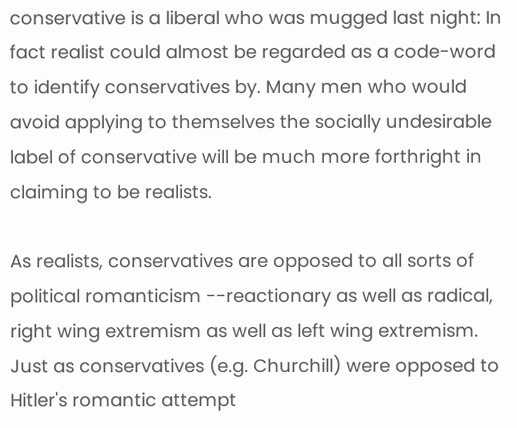conservative is a liberal who was mugged last night: In fact realist could almost be regarded as a code-word to identify conservatives by. Many men who would avoid applying to themselves the socially undesirable label of conservative will be much more forthright in claiming to be realists.

As realists, conservatives are opposed to all sorts of political romanticism --reactionary as well as radical, right wing extremism as well as left wing extremism. Just as conservatives (e.g. Churchill) were opposed to Hitler's romantic attempt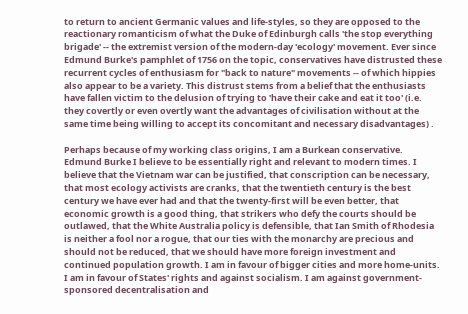to return to ancient Germanic values and life-styles, so they are opposed to the reactionary romanticism of what the Duke of Edinburgh calls 'the stop everything brigade' -- the extremist version of the modern-day 'ecology' movement. Ever since Edmund Burke's pamphlet of 1756 on the topic, conservatives have distrusted these recurrent cycles of enthusiasm for "back to nature" movements -- of which hippies also appear to be a variety. This distrust stems from a belief that the enthusiasts have fallen victim to the delusion of trying to 'have their cake and eat it too' (i.e. they covertly or even overtly want the advantages of civilisation without at the same time being willing to accept its concomitant and necessary disadvantages) .

Perhaps because of my working class origins, I am a Burkean conservative. Edmund Burke I believe to be essentially right and relevant to modern times. I believe that the Vietnam war can be justified, that conscription can be necessary, that most ecology activists are cranks, that the twentieth century is the best century we have ever had and that the twenty-first will be even better, that economic growth is a good thing, that strikers who defy the courts should be outlawed, that the White Australia policy is defensible, that Ian Smith of Rhodesia is neither a fool nor a rogue, that our ties with the monarchy are precious and should not be reduced, that we should have more foreign investment and continued population growth. I am in favour of bigger cities and more home-units. I am in favour of States' rights and against socialism. I am against government-sponsored decentralisation and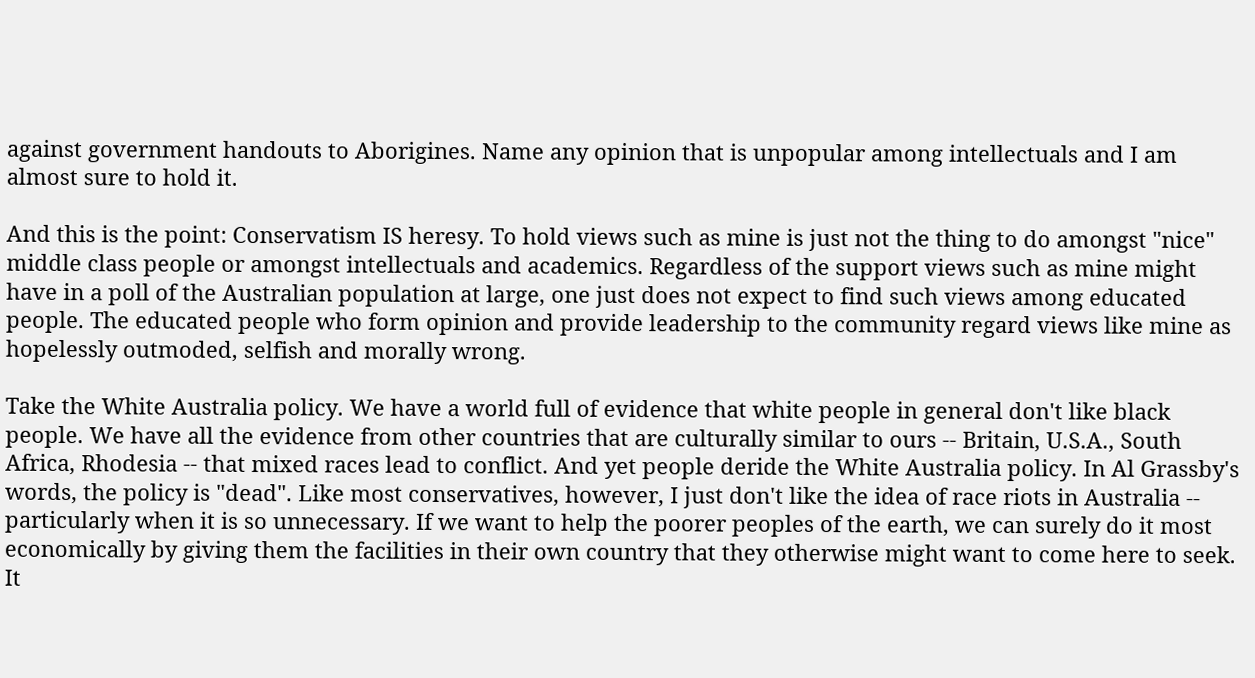against government handouts to Aborigines. Name any opinion that is unpopular among intellectuals and I am almost sure to hold it.

And this is the point: Conservatism IS heresy. To hold views such as mine is just not the thing to do amongst "nice" middle class people or amongst intellectuals and academics. Regardless of the support views such as mine might have in a poll of the Australian population at large, one just does not expect to find such views among educated people. The educated people who form opinion and provide leadership to the community regard views like mine as hopelessly outmoded, selfish and morally wrong.

Take the White Australia policy. We have a world full of evidence that white people in general don't like black people. We have all the evidence from other countries that are culturally similar to ours -- Britain, U.S.A., South Africa, Rhodesia -- that mixed races lead to conflict. And yet people deride the White Australia policy. In Al Grassby's words, the policy is "dead". Like most conservatives, however, I just don't like the idea of race riots in Australia -- particularly when it is so unnecessary. If we want to help the poorer peoples of the earth, we can surely do it most economically by giving them the facilities in their own country that they otherwise might want to come here to seek. It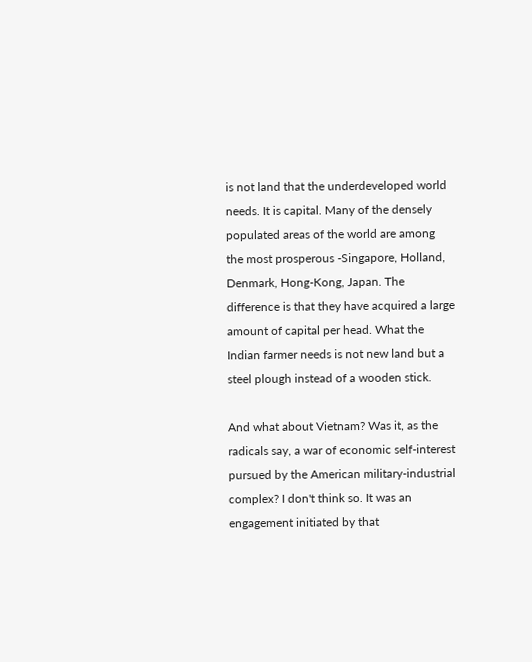is not land that the underdeveloped world needs. It is capital. Many of the densely populated areas of the world are among the most prosperous -Singapore, Holland, Denmark, Hong-Kong, Japan. The difference is that they have acquired a large amount of capital per head. What the Indian farmer needs is not new land but a steel plough instead of a wooden stick.

And what about Vietnam? Was it, as the radicals say, a war of economic self-interest pursued by the American military-industrial complex? I don't think so. It was an engagement initiated by that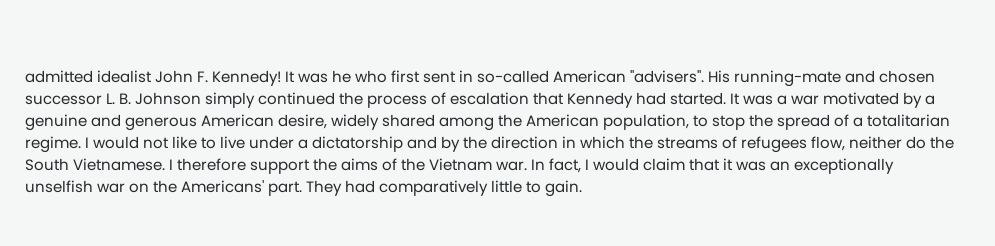admitted idealist John F. Kennedy! It was he who first sent in so-called American "advisers". His running-mate and chosen successor L. B. Johnson simply continued the process of escalation that Kennedy had started. It was a war motivated by a genuine and generous American desire, widely shared among the American population, to stop the spread of a totalitarian regime. I would not like to live under a dictatorship and by the direction in which the streams of refugees flow, neither do the South Vietnamese. I therefore support the aims of the Vietnam war. In fact, I would claim that it was an exceptionally unselfish war on the Americans' part. They had comparatively little to gain.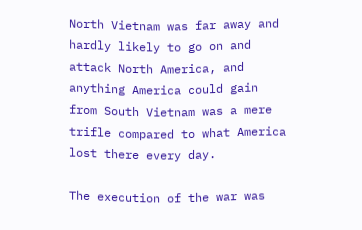North Vietnam was far away and hardly likely to go on and attack North America, and anything America could gain from South Vietnam was a mere trifle compared to what America lost there every day.

The execution of the war was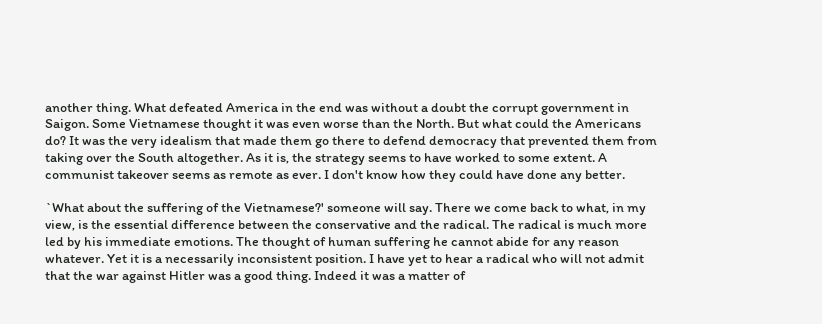another thing. What defeated America in the end was without a doubt the corrupt government in Saigon. Some Vietnamese thought it was even worse than the North. But what could the Americans do? It was the very idealism that made them go there to defend democracy that prevented them from taking over the South altogether. As it is, the strategy seems to have worked to some extent. A communist takeover seems as remote as ever. I don't know how they could have done any better.

`What about the suffering of the Vietnamese?' someone will say. There we come back to what, in my view, is the essential difference between the conservative and the radical. The radical is much more led by his immediate emotions. The thought of human suffering he cannot abide for any reason whatever. Yet it is a necessarily inconsistent position. I have yet to hear a radical who will not admit that the war against Hitler was a good thing. Indeed it was a matter of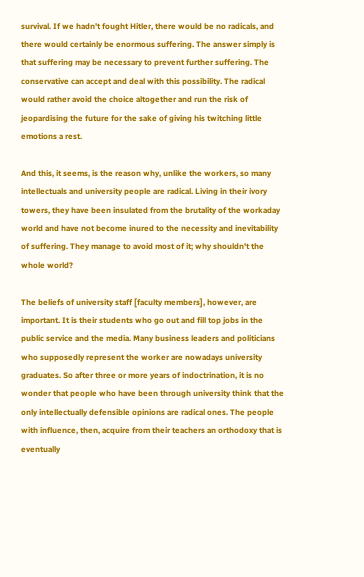survival. If we hadn't fought Hitler, there would be no radicals, and there would certainly be enormous suffering. The answer simply is that suffering may be necessary to prevent further suffering. The conservative can accept and deal with this possibility. The radical would rather avoid the choice altogether and run the risk of jeopardising the future for the sake of giving his twitching little emotions a rest.

And this, it seems, is the reason why, unlike the workers, so many intellectuals and university people are radical. Living in their ivory towers, they have been insulated from the brutality of the workaday world and have not become inured to the necessity and inevitability of suffering. They manage to avoid most of it; why shouldn't the whole world?

The beliefs of university staff [faculty members], however, are important. It is their students who go out and fill top jobs in the public service and the media. Many business leaders and politicians who supposedly represent the worker are nowadays university graduates. So after three or more years of indoctrination, it is no wonder that people who have been through university think that the only intellectually defensible opinions are radical ones. The people with influence, then, acquire from their teachers an orthodoxy that is eventually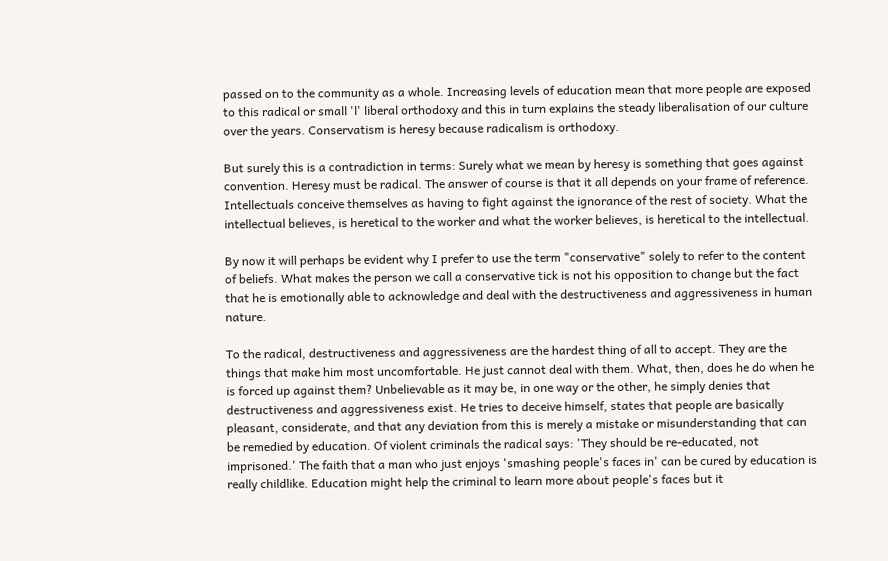passed on to the community as a whole. Increasing levels of education mean that more people are exposed to this radical or small 'l' liberal orthodoxy and this in turn explains the steady liberalisation of our culture over the years. Conservatism is heresy because radicalism is orthodoxy.

But surely this is a contradiction in terms: Surely what we mean by heresy is something that goes against convention. Heresy must be radical. The answer of course is that it all depends on your frame of reference. Intellectuals conceive themselves as having to fight against the ignorance of the rest of society. What the intellectual believes, is heretical to the worker and what the worker believes, is heretical to the intellectual.

By now it will perhaps be evident why I prefer to use the term "conservative" solely to refer to the content of beliefs. What makes the person we call a conservative tick is not his opposition to change but the fact that he is emotionally able to acknowledge and deal with the destructiveness and aggressiveness in human nature.

To the radical, destructiveness and aggressiveness are the hardest thing of all to accept. They are the things that make him most uncomfortable. He just cannot deal with them. What, then, does he do when he is forced up against them? Unbelievable as it may be, in one way or the other, he simply denies that destructiveness and aggressiveness exist. He tries to deceive himself, states that people are basically pleasant, considerate, and that any deviation from this is merely a mistake or misunderstanding that can be remedied by education. Of violent criminals the radical says: 'They should be re-educated, not imprisoned.' The faith that a man who just enjoys 'smashing people's faces in' can be cured by education is really childlike. Education might help the criminal to learn more about people's faces but it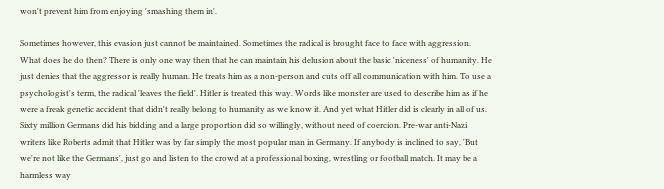won't prevent him from enjoying 'smashing them in'.

Sometimes however, this evasion just cannot be maintained. Sometimes the radical is brought face to face with aggression. What does he do then? There is only one way then that he can maintain his delusion about the basic 'niceness' of humanity. He just denies that the aggressor is really human. He treats him as a non-person and cuts off all communication with him. To use a psychologist's term, the radical 'leaves the field'. Hitler is treated this way. Words like monster are used to describe him as if he were a freak genetic accident that didn't really belong to humanity as we know it. And yet what Hitler did is clearly in all of us. Sixty million Germans did his bidding and a large proportion did so willingly, without need of coercion. Pre-war anti-Nazi writers like Roberts admit that Hitler was by far simply the most popular man in Germany. If anybody is inclined to say, 'But we're not like the Germans', just go and listen to the crowd at a professional boxing, wrestling or football match. It may be a harmless way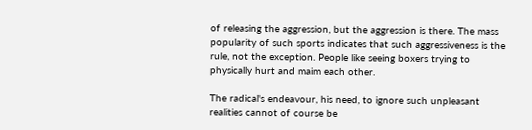of releasing the aggression, but the aggression is there. The mass popularity of such sports indicates that such aggressiveness is the rule, not the exception. People like seeing boxers trying to physically hurt and maim each other.

The radical's endeavour, his need, to ignore such unpleasant realities cannot of course be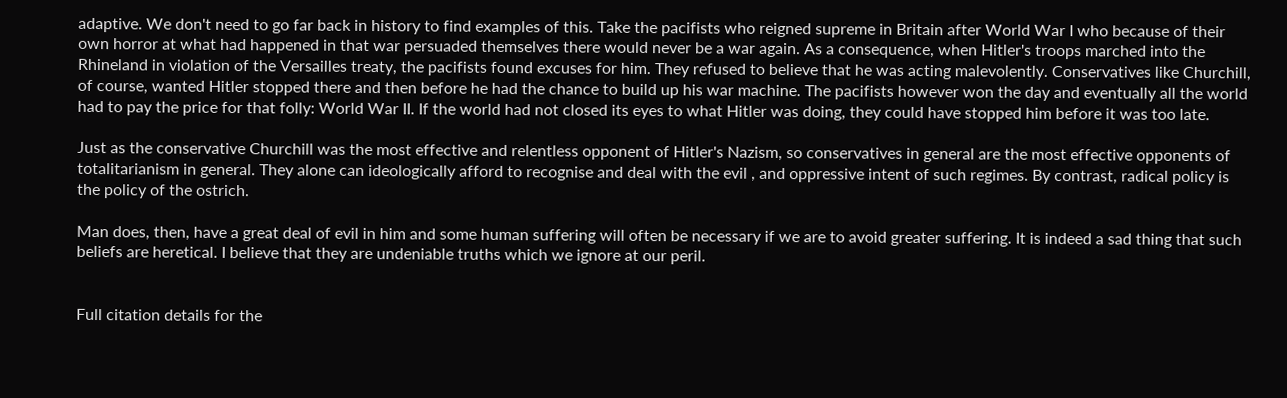adaptive. We don't need to go far back in history to find examples of this. Take the pacifists who reigned supreme in Britain after World War I who because of their own horror at what had happened in that war persuaded themselves there would never be a war again. As a consequence, when Hitler's troops marched into the Rhineland in violation of the Versailles treaty, the pacifists found excuses for him. They refused to believe that he was acting malevolently. Conservatives like Churchill, of course, wanted Hitler stopped there and then before he had the chance to build up his war machine. The pacifists however won the day and eventually all the world had to pay the price for that folly: World War II. If the world had not closed its eyes to what Hitler was doing, they could have stopped him before it was too late.

Just as the conservative Churchill was the most effective and relentless opponent of Hitler's Nazism, so conservatives in general are the most effective opponents of totalitarianism in general. They alone can ideologically afford to recognise and deal with the evil , and oppressive intent of such regimes. By contrast, radical policy is the policy of the ostrich.

Man does, then, have a great deal of evil in him and some human suffering will often be necessary if we are to avoid greater suffering. It is indeed a sad thing that such beliefs are heretical. I believe that they are undeniable truths which we ignore at our peril.


Full citation details for the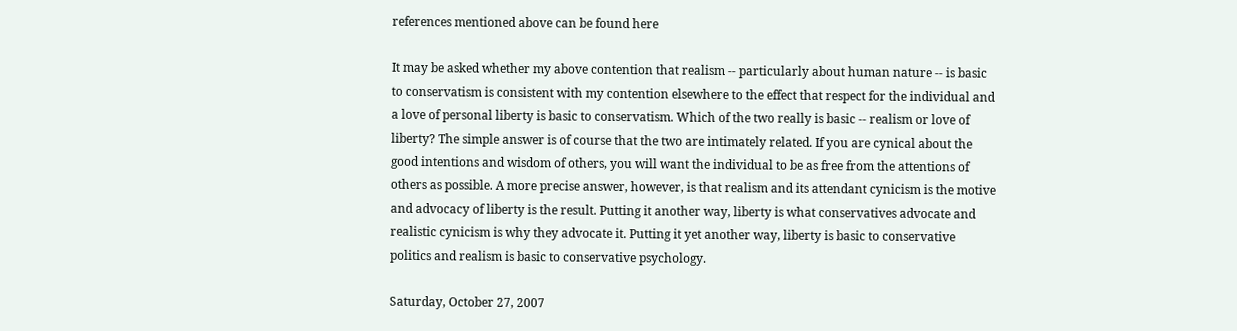references mentioned above can be found here

It may be asked whether my above contention that realism -- particularly about human nature -- is basic to conservatism is consistent with my contention elsewhere to the effect that respect for the individual and a love of personal liberty is basic to conservatism. Which of the two really is basic -- realism or love of liberty? The simple answer is of course that the two are intimately related. If you are cynical about the good intentions and wisdom of others, you will want the individual to be as free from the attentions of others as possible. A more precise answer, however, is that realism and its attendant cynicism is the motive and advocacy of liberty is the result. Putting it another way, liberty is what conservatives advocate and realistic cynicism is why they advocate it. Putting it yet another way, liberty is basic to conservative politics and realism is basic to conservative psychology.

Saturday, October 27, 2007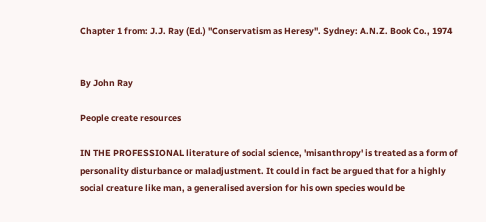Chapter 1 from: J.J. Ray (Ed.) "Conservatism as Heresy". Sydney: A.N.Z. Book Co., 1974


By John Ray

People create resources

IN THE PROFESSIONAL literature of social science, 'misanthropy' is treated as a form of personality disturbance or maladjustment. It could in fact be argued that for a highly social creature like man, a generalised aversion for his own species would be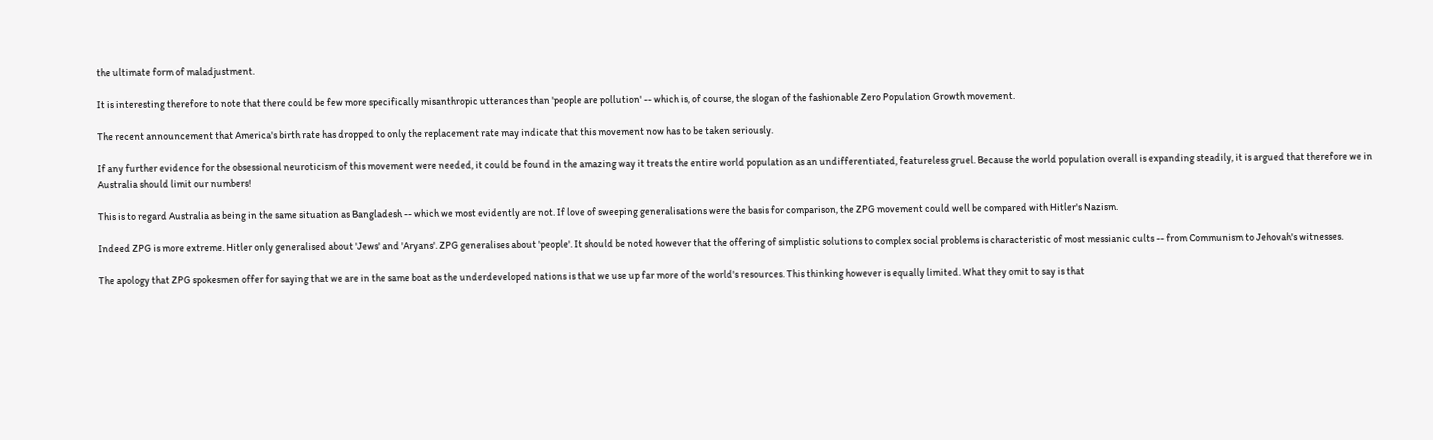the ultimate form of maladjustment.

It is interesting therefore to note that there could be few more specifically misanthropic utterances than 'people are pollution' -- which is, of course, the slogan of the fashionable Zero Population Growth movement.

The recent announcement that America's birth rate has dropped to only the replacement rate may indicate that this movement now has to be taken seriously.

If any further evidence for the obsessional neuroticism of this movement were needed, it could be found in the amazing way it treats the entire world population as an undifferentiated, featureless gruel. Because the world population overall is expanding steadily, it is argued that therefore we in Australia should limit our numbers!

This is to regard Australia as being in the same situation as Bangladesh -- which we most evidently are not. If love of sweeping generalisations were the basis for comparison, the ZPG movement could well be compared with Hitler's Nazism.

Indeed ZPG is more extreme. Hitler only generalised about 'Jews' and 'Aryans'. ZPG generalises about 'people'. It should be noted however that the offering of simplistic solutions to complex social problems is characteristic of most messianic cults -- from Communism to Jehovah's witnesses.

The apology that ZPG spokesmen offer for saying that we are in the same boat as the underdeveloped nations is that we use up far more of the world's resources. This thinking however is equally limited. What they omit to say is that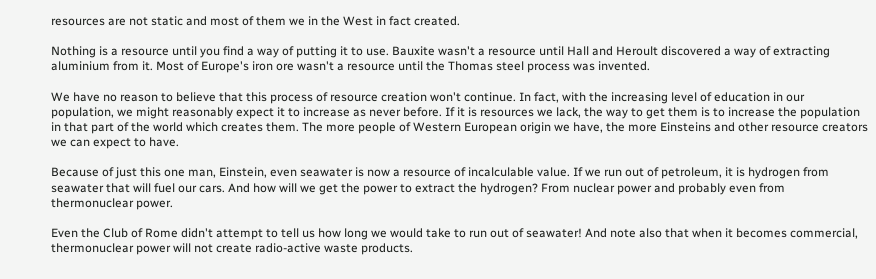resources are not static and most of them we in the West in fact created.

Nothing is a resource until you find a way of putting it to use. Bauxite wasn't a resource until Hall and Heroult discovered a way of extracting aluminium from it. Most of Europe's iron ore wasn't a resource until the Thomas steel process was invented.

We have no reason to believe that this process of resource creation won't continue. In fact, with the increasing level of education in our population, we might reasonably expect it to increase as never before. If it is resources we lack, the way to get them is to increase the population in that part of the world which creates them. The more people of Western European origin we have, the more Einsteins and other resource creators we can expect to have.

Because of just this one man, Einstein, even seawater is now a resource of incalculable value. If we run out of petroleum, it is hydrogen from seawater that will fuel our cars. And how will we get the power to extract the hydrogen? From nuclear power and probably even from thermonuclear power.

Even the Club of Rome didn't attempt to tell us how long we would take to run out of seawater! And note also that when it becomes commercial, thermonuclear power will not create radio-active waste products.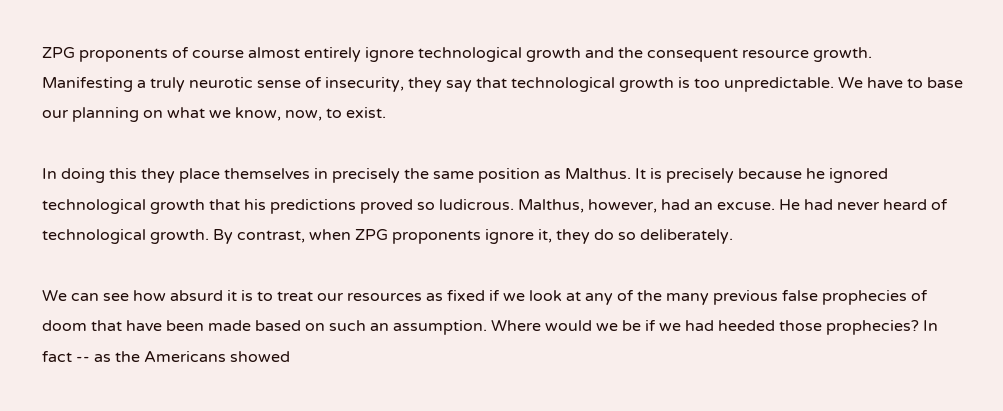ZPG proponents of course almost entirely ignore technological growth and the consequent resource growth. Manifesting a truly neurotic sense of insecurity, they say that technological growth is too unpredictable. We have to base our planning on what we know, now, to exist.

In doing this they place themselves in precisely the same position as Malthus. It is precisely because he ignored technological growth that his predictions proved so ludicrous. Malthus, however, had an excuse. He had never heard of technological growth. By contrast, when ZPG proponents ignore it, they do so deliberately.

We can see how absurd it is to treat our resources as fixed if we look at any of the many previous false prophecies of doom that have been made based on such an assumption. Where would we be if we had heeded those prophecies? In fact -- as the Americans showed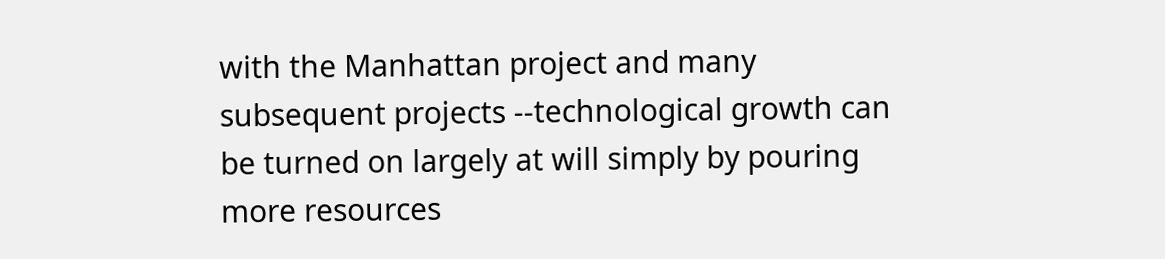with the Manhattan project and many subsequent projects --technological growth can be turned on largely at will simply by pouring more resources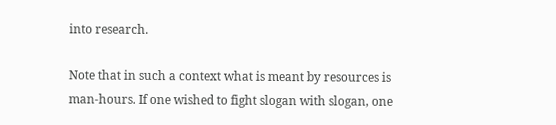into research.

Note that in such a context what is meant by resources is man-hours. If one wished to fight slogan with slogan, one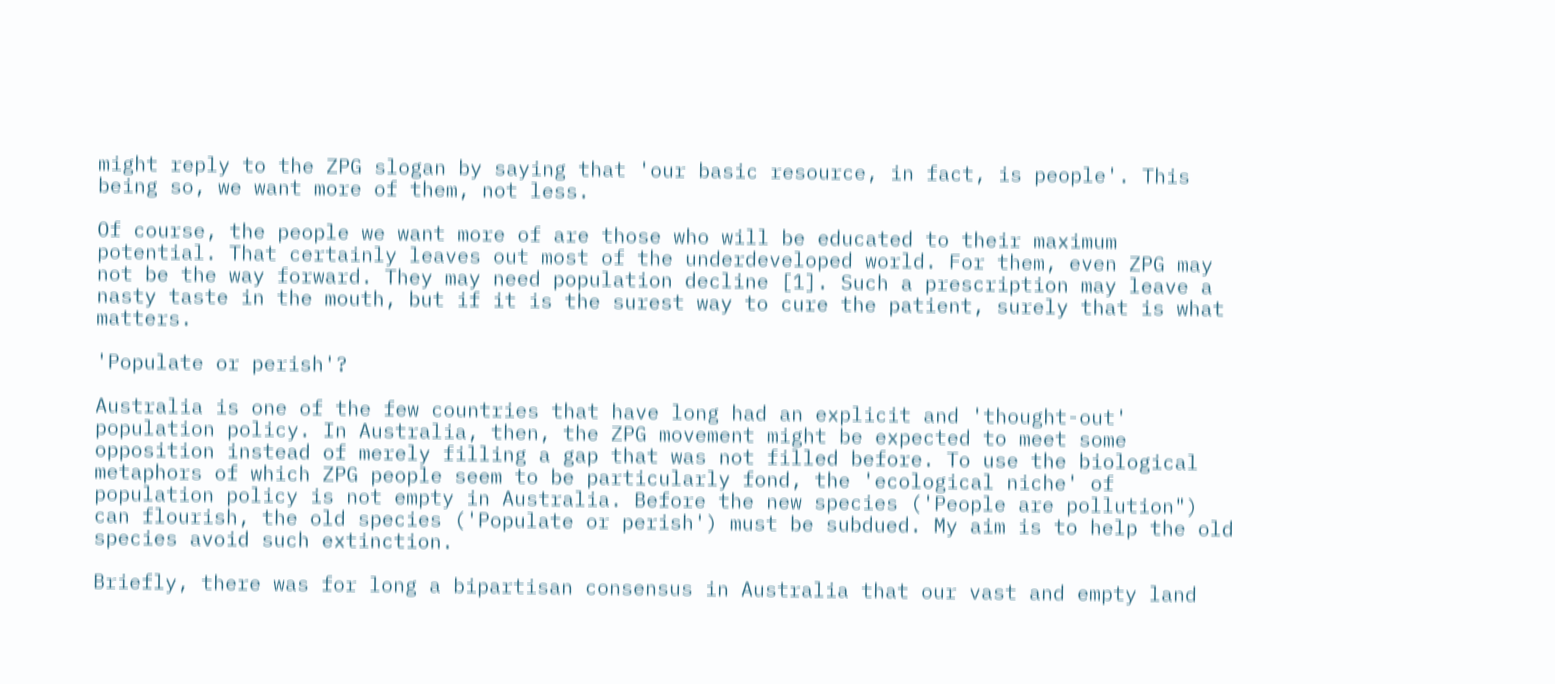might reply to the ZPG slogan by saying that 'our basic resource, in fact, is people'. This being so, we want more of them, not less.

Of course, the people we want more of are those who will be educated to their maximum potential. That certainly leaves out most of the underdeveloped world. For them, even ZPG may not be the way forward. They may need population decline [1]. Such a prescription may leave a nasty taste in the mouth, but if it is the surest way to cure the patient, surely that is what matters.

'Populate or perish'?

Australia is one of the few countries that have long had an explicit and 'thought-out' population policy. In Australia, then, the ZPG movement might be expected to meet some opposition instead of merely filling a gap that was not filled before. To use the biological metaphors of which ZPG people seem to be particularly fond, the 'ecological niche' of population policy is not empty in Australia. Before the new species ('People are pollution") can flourish, the old species ('Populate or perish') must be subdued. My aim is to help the old species avoid such extinction.

Briefly, there was for long a bipartisan consensus in Australia that our vast and empty land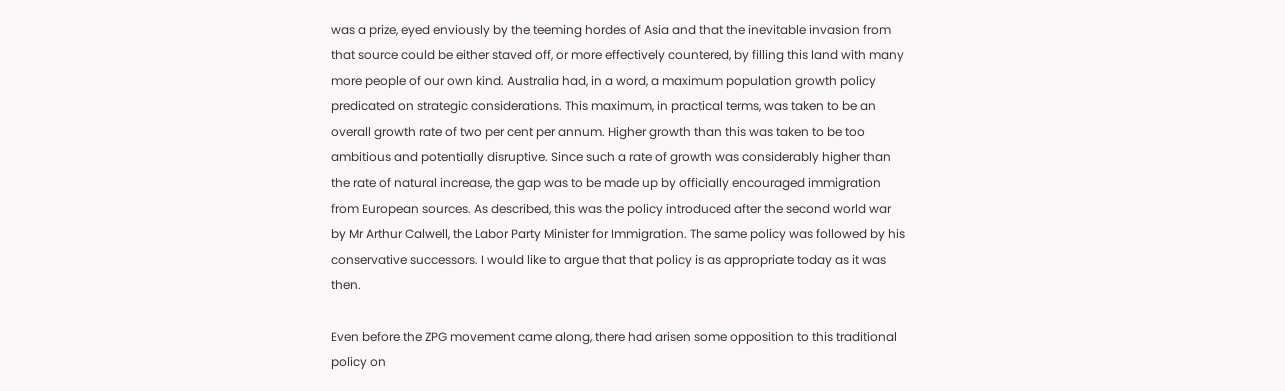was a prize, eyed enviously by the teeming hordes of Asia and that the inevitable invasion from that source could be either staved off, or more effectively countered, by filling this land with many more people of our own kind. Australia had, in a word, a maximum population growth policy predicated on strategic considerations. This maximum, in practical terms, was taken to be an overall growth rate of two per cent per annum. Higher growth than this was taken to be too ambitious and potentially disruptive. Since such a rate of growth was considerably higher than the rate of natural increase, the gap was to be made up by officially encouraged immigration from European sources. As described, this was the policy introduced after the second world war by Mr Arthur Calwell, the Labor Party Minister for Immigration. The same policy was followed by his conservative successors. I would like to argue that that policy is as appropriate today as it was then.

Even before the ZPG movement came along, there had arisen some opposition to this traditional policy on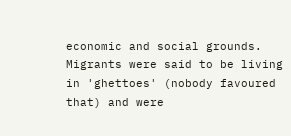economic and social grounds. Migrants were said to be living in 'ghettoes' (nobody favoured that) and were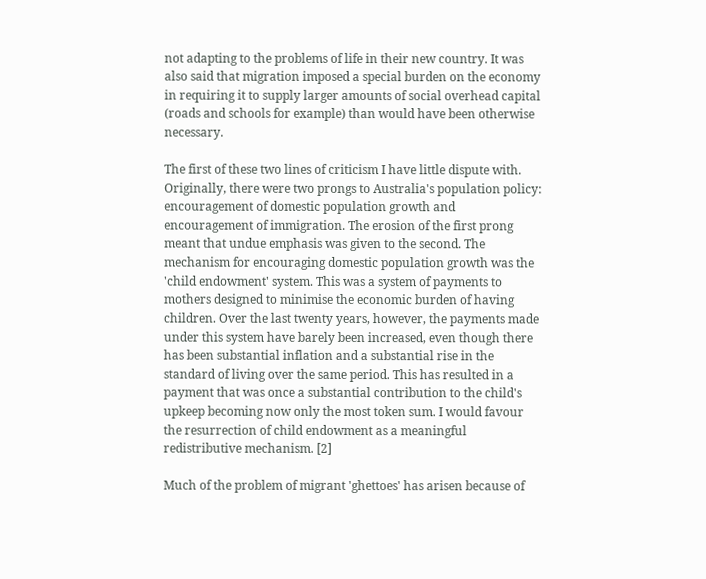not adapting to the problems of life in their new country. It was also said that migration imposed a special burden on the economy in requiring it to supply larger amounts of social overhead capital (roads and schools for example) than would have been otherwise necessary.

The first of these two lines of criticism I have little dispute with. Originally, there were two prongs to Australia's population policy: encouragement of domestic population growth and encouragement of immigration. The erosion of the first prong meant that undue emphasis was given to the second. The mechanism for encouraging domestic population growth was the 'child endowment' system. This was a system of payments to mothers designed to minimise the economic burden of having children. Over the last twenty years, however, the payments made under this system have barely been increased, even though there has been substantial inflation and a substantial rise in the standard of living over the same period. This has resulted in a payment that was once a substantial contribution to the child's upkeep becoming now only the most token sum. I would favour the resurrection of child endowment as a meaningful redistributive mechanism. [2]

Much of the problem of migrant 'ghettoes' has arisen because of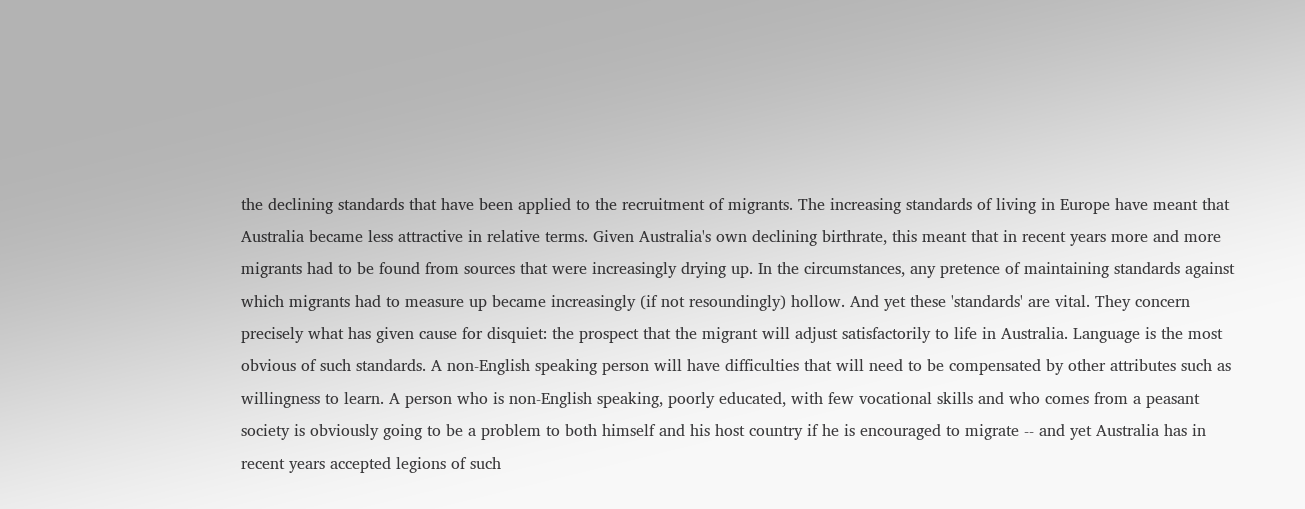the declining standards that have been applied to the recruitment of migrants. The increasing standards of living in Europe have meant that Australia became less attractive in relative terms. Given Australia's own declining birthrate, this meant that in recent years more and more migrants had to be found from sources that were increasingly drying up. In the circumstances, any pretence of maintaining standards against which migrants had to measure up became increasingly (if not resoundingly) hollow. And yet these 'standards' are vital. They concern precisely what has given cause for disquiet: the prospect that the migrant will adjust satisfactorily to life in Australia. Language is the most obvious of such standards. A non-English speaking person will have difficulties that will need to be compensated by other attributes such as willingness to learn. A person who is non-English speaking, poorly educated, with few vocational skills and who comes from a peasant society is obviously going to be a problem to both himself and his host country if he is encouraged to migrate -- and yet Australia has in recent years accepted legions of such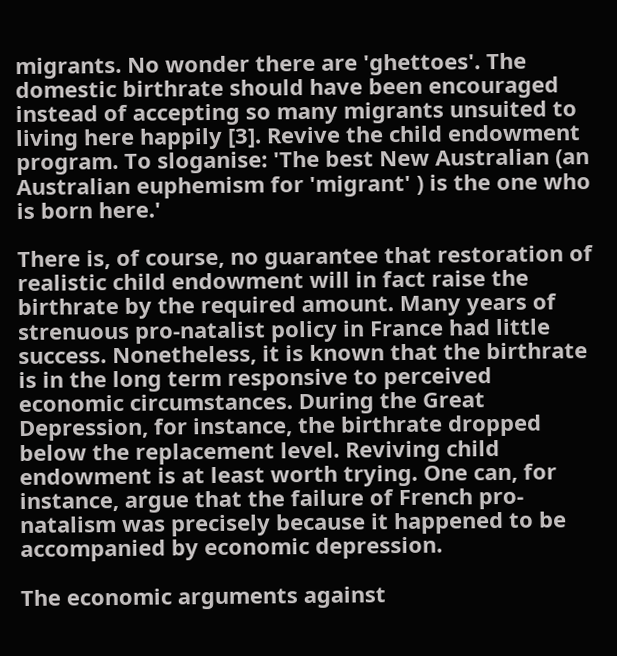migrants. No wonder there are 'ghettoes'. The domestic birthrate should have been encouraged instead of accepting so many migrants unsuited to living here happily [3]. Revive the child endowment program. To sloganise: 'The best New Australian (an Australian euphemism for 'migrant' ) is the one who is born here.'

There is, of course, no guarantee that restoration of realistic child endowment will in fact raise the birthrate by the required amount. Many years of strenuous pro-natalist policy in France had little success. Nonetheless, it is known that the birthrate is in the long term responsive to perceived economic circumstances. During the Great Depression, for instance, the birthrate dropped below the replacement level. Reviving child endowment is at least worth trying. One can, for instance, argue that the failure of French pro-natalism was precisely because it happened to be accompanied by economic depression.

The economic arguments against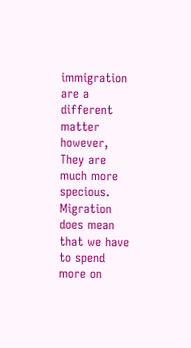immigration are a different matter however, They are much more specious. Migration does mean that we have to spend more on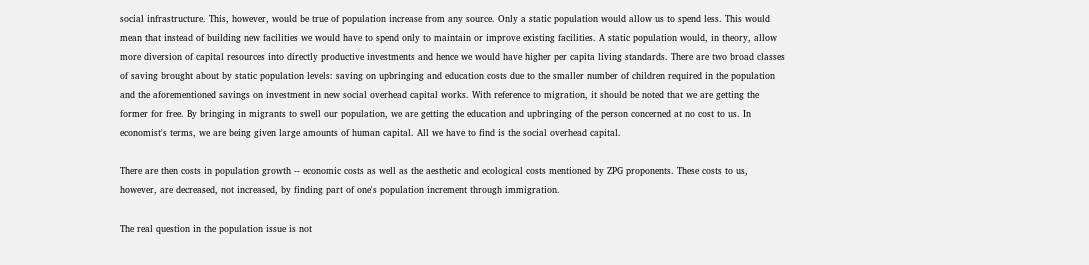social infrastructure. This, however, would be true of population increase from any source. Only a static population would allow us to spend less. This would mean that instead of building new facilities we would have to spend only to maintain or improve existing facilities. A static population would, in theory, allow more diversion of capital resources into directly productive investments and hence we would have higher per capita living standards. There are two broad classes of saving brought about by static population levels: saving on upbringing and education costs due to the smaller number of children required in the population and the aforementioned savings on investment in new social overhead capital works. With reference to migration, it should be noted that we are getting the former for free. By bringing in migrants to swell our population, we are getting the education and upbringing of the person concerned at no cost to us. In economist's terms, we are being given large amounts of human capital. All we have to find is the social overhead capital.

There are then costs in population growth -- economic costs as well as the aesthetic and ecological costs mentioned by ZPG proponents. These costs to us, however, are decreased, not increased, by finding part of one's population increment through immigration.

The real question in the population issue is not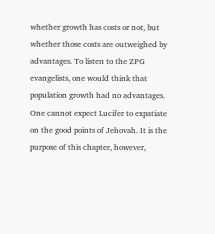whether growth has costs or not, but whether those costs are outweighed by advantages. To listen to the ZPG evangelists, one would think that population growth had no advantages. One cannot expect Lucifer to expatiate on the good points of Jehovah. It is the purpose of this chapter, however,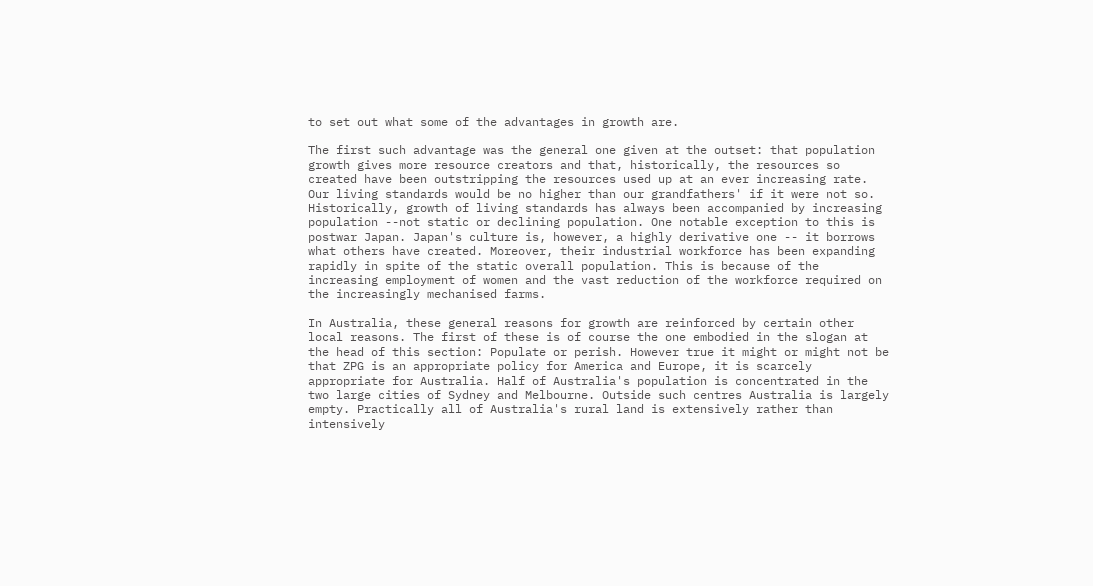to set out what some of the advantages in growth are.

The first such advantage was the general one given at the outset: that population growth gives more resource creators and that, historically, the resources so created have been outstripping the resources used up at an ever increasing rate. Our living standards would be no higher than our grandfathers' if it were not so. Historically, growth of living standards has always been accompanied by increasing population --not static or declining population. One notable exception to this is postwar Japan. Japan's culture is, however, a highly derivative one -- it borrows what others have created. Moreover, their industrial workforce has been expanding rapidly in spite of the static overall population. This is because of the increasing employment of women and the vast reduction of the workforce required on the increasingly mechanised farms.

In Australia, these general reasons for growth are reinforced by certain other local reasons. The first of these is of course the one embodied in the slogan at the head of this section: Populate or perish. However true it might or might not be that ZPG is an appropriate policy for America and Europe, it is scarcely appropriate for Australia. Half of Australia's population is concentrated in the two large cities of Sydney and Melbourne. Outside such centres Australia is largely empty. Practically all of Australia's rural land is extensively rather than intensively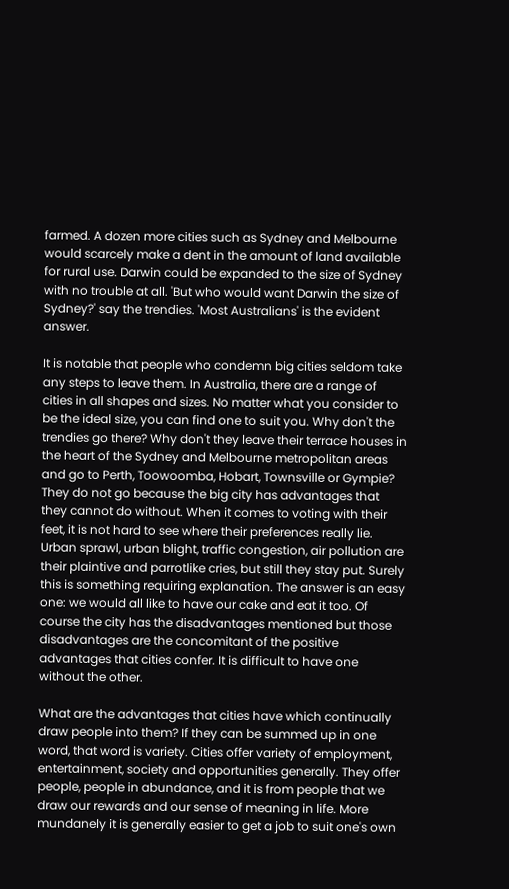farmed. A dozen more cities such as Sydney and Melbourne would scarcely make a dent in the amount of land available for rural use. Darwin could be expanded to the size of Sydney with no trouble at all. 'But who would want Darwin the size of Sydney?' say the trendies. 'Most Australians' is the evident answer.

It is notable that people who condemn big cities seldom take any steps to leave them. In Australia, there are a range of cities in all shapes and sizes. No matter what you consider to be the ideal size, you can find one to suit you. Why don't the trendies go there? Why don't they leave their terrace houses in the heart of the Sydney and Melbourne metropolitan areas and go to Perth, Toowoomba, Hobart, Townsville or Gympie? They do not go because the big city has advantages that they cannot do without. When it comes to voting with their feet, it is not hard to see where their preferences really lie. Urban sprawl, urban blight, traffic congestion, air pollution are their plaintive and parrotlike cries, but still they stay put. Surely this is something requiring explanation. The answer is an easy one: we would all like to have our cake and eat it too. Of course the city has the disadvantages mentioned but those disadvantages are the concomitant of the positive advantages that cities confer. It is difficult to have one without the other.

What are the advantages that cities have which continually draw people into them? If they can be summed up in one word, that word is variety. Cities offer variety of employment, entertainment, society and opportunities generally. They offer people, people in abundance, and it is from people that we draw our rewards and our sense of meaning in life. More mundanely it is generally easier to get a job to suit one's own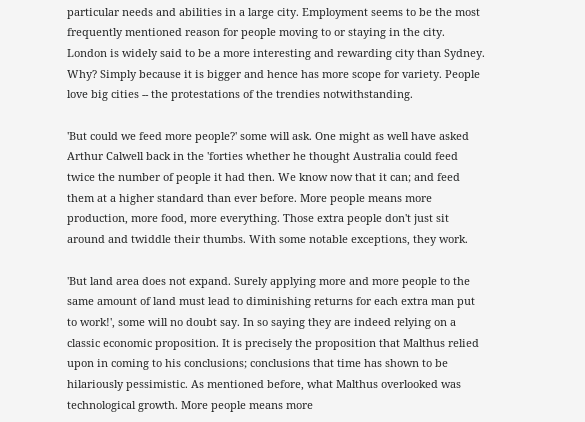particular needs and abilities in a large city. Employment seems to be the most frequently mentioned reason for people moving to or staying in the city. London is widely said to be a more interesting and rewarding city than Sydney. Why? Simply because it is bigger and hence has more scope for variety. People love big cities -- the protestations of the trendies notwithstanding.

'But could we feed more people?' some will ask. One might as well have asked Arthur Calwell back in the 'forties whether he thought Australia could feed twice the number of people it had then. We know now that it can; and feed them at a higher standard than ever before. More people means more production, more food, more everything. Those extra people don't just sit around and twiddle their thumbs. With some notable exceptions, they work.

'But land area does not expand. Surely applying more and more people to the same amount of land must lead to diminishing returns for each extra man put to work!', some will no doubt say. In so saying they are indeed relying on a classic economic proposition. It is precisely the proposition that Malthus relied upon in coming to his conclusions; conclusions that time has shown to be hilariously pessimistic. As mentioned before, what Malthus overlooked was technological growth. More people means more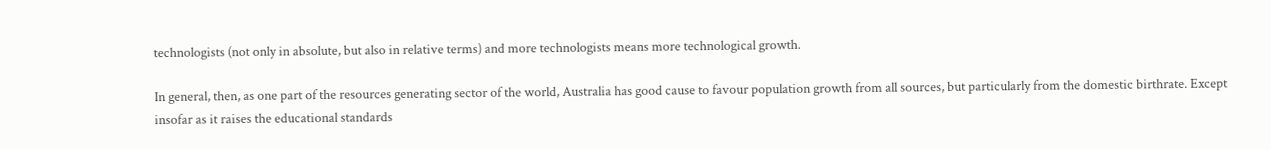technologists (not only in absolute, but also in relative terms) and more technologists means more technological growth.

In general, then, as one part of the resources generating sector of the world, Australia has good cause to favour population growth from all sources, but particularly from the domestic birthrate. Except insofar as it raises the educational standards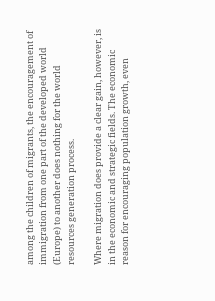among the children of migrants, the encouragement of immigration from one part of the developed world (Europe) to another does nothing for the world resources generation process.

Where migration does provide a clear gain, however, is in the economic and strategic fields. The economic reason for encouraging population growth, even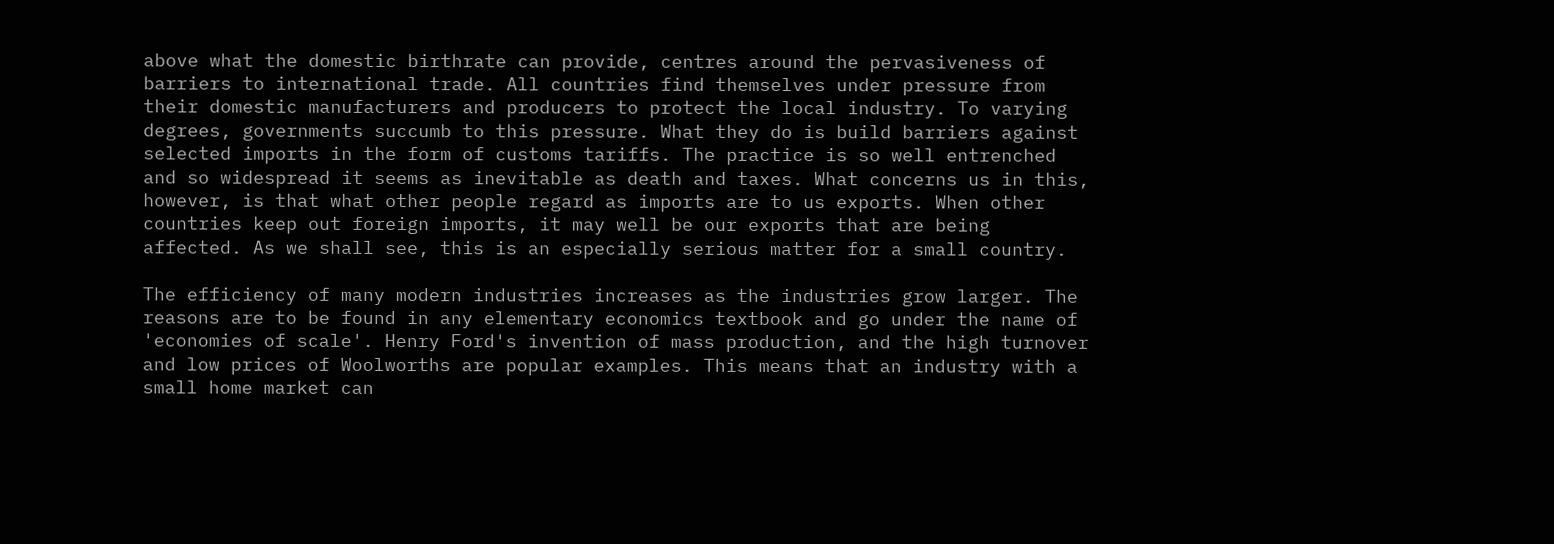above what the domestic birthrate can provide, centres around the pervasiveness of barriers to international trade. All countries find themselves under pressure from their domestic manufacturers and producers to protect the local industry. To varying degrees, governments succumb to this pressure. What they do is build barriers against selected imports in the form of customs tariffs. The practice is so well entrenched and so widespread it seems as inevitable as death and taxes. What concerns us in this, however, is that what other people regard as imports are to us exports. When other countries keep out foreign imports, it may well be our exports that are being affected. As we shall see, this is an especially serious matter for a small country.

The efficiency of many modern industries increases as the industries grow larger. The reasons are to be found in any elementary economics textbook and go under the name of 'economies of scale'. Henry Ford's invention of mass production, and the high turnover and low prices of Woolworths are popular examples. This means that an industry with a small home market can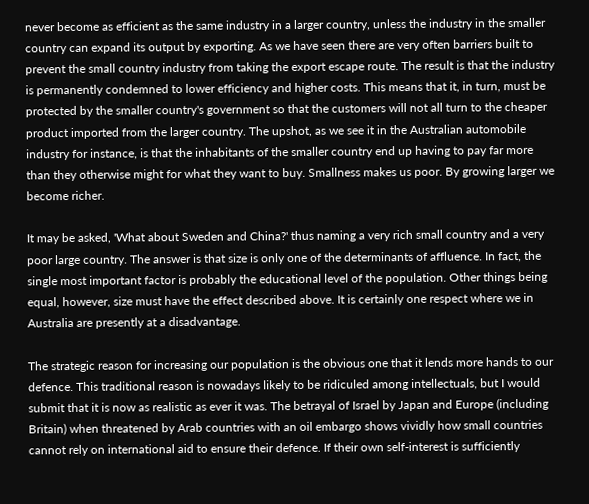never become as efficient as the same industry in a larger country, unless the industry in the smaller country can expand its output by exporting. As we have seen there are very often barriers built to prevent the small country industry from taking the export escape route. The result is that the industry is permanently condemned to lower efficiency and higher costs. This means that it, in turn, must be protected by the smaller country's government so that the customers will not all turn to the cheaper product imported from the larger country. The upshot, as we see it in the Australian automobile industry for instance, is that the inhabitants of the smaller country end up having to pay far more than they otherwise might for what they want to buy. Smallness makes us poor. By growing larger we become richer.

It may be asked, 'What about Sweden and China?' thus naming a very rich small country and a very poor large country. The answer is that size is only one of the determinants of affluence. In fact, the single most important factor is probably the educational level of the population. Other things being equal, however, size must have the effect described above. It is certainly one respect where we in Australia are presently at a disadvantage.

The strategic reason for increasing our population is the obvious one that it lends more hands to our defence. This traditional reason is nowadays likely to be ridiculed among intellectuals, but I would submit that it is now as realistic as ever it was. The betrayal of Israel by Japan and Europe (including Britain) when threatened by Arab countries with an oil embargo shows vividly how small countries cannot rely on international aid to ensure their defence. If their own self-interest is sufficiently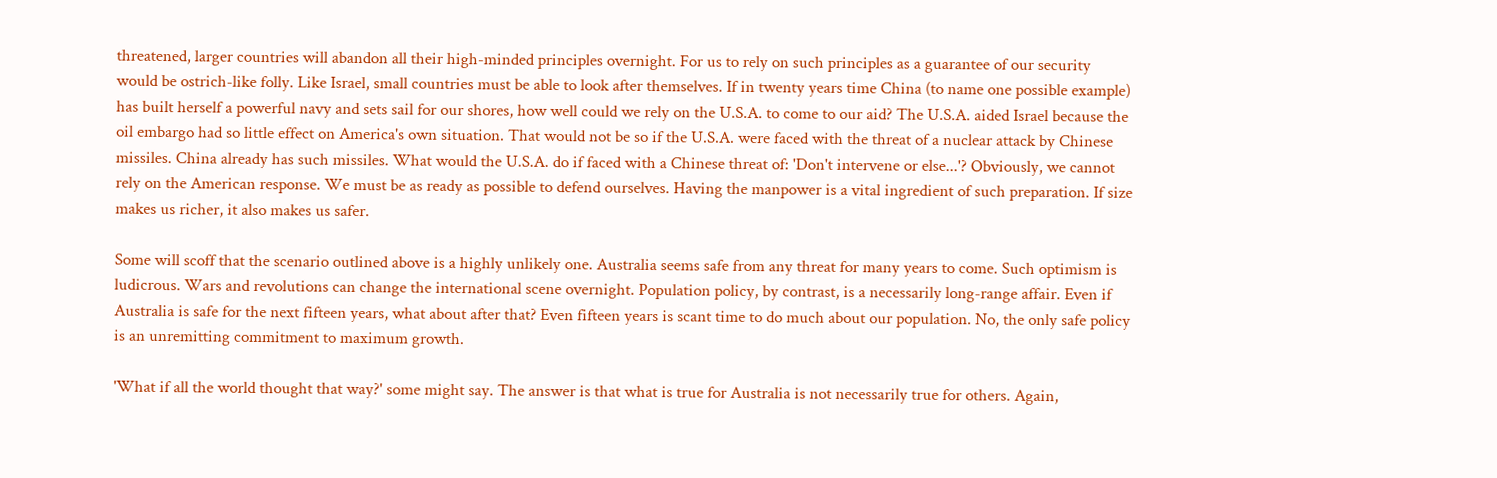threatened, larger countries will abandon all their high-minded principles overnight. For us to rely on such principles as a guarantee of our security would be ostrich-like folly. Like Israel, small countries must be able to look after themselves. If in twenty years time China (to name one possible example) has built herself a powerful navy and sets sail for our shores, how well could we rely on the U.S.A. to come to our aid? The U.S.A. aided Israel because the oil embargo had so little effect on America's own situation. That would not be so if the U.S.A. were faced with the threat of a nuclear attack by Chinese missiles. China already has such missiles. What would the U.S.A. do if faced with a Chinese threat of: 'Don't intervene or else...'? Obviously, we cannot rely on the American response. We must be as ready as possible to defend ourselves. Having the manpower is a vital ingredient of such preparation. If size makes us richer, it also makes us safer.

Some will scoff that the scenario outlined above is a highly unlikely one. Australia seems safe from any threat for many years to come. Such optimism is ludicrous. Wars and revolutions can change the international scene overnight. Population policy, by contrast, is a necessarily long-range affair. Even if Australia is safe for the next fifteen years, what about after that? Even fifteen years is scant time to do much about our population. No, the only safe policy is an unremitting commitment to maximum growth.

'What if all the world thought that way?' some might say. The answer is that what is true for Australia is not necessarily true for others. Again,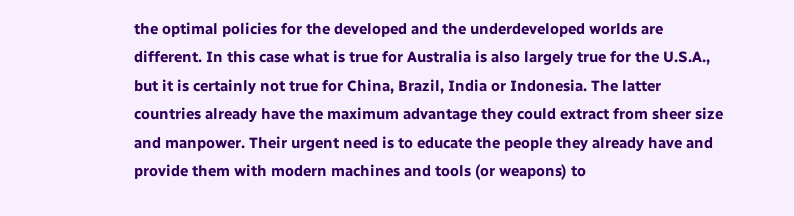the optimal policies for the developed and the underdeveloped worlds are different. In this case what is true for Australia is also largely true for the U.S.A., but it is certainly not true for China, Brazil, India or Indonesia. The latter countries already have the maximum advantage they could extract from sheer size and manpower. Their urgent need is to educate the people they already have and provide them with modern machines and tools (or weapons) to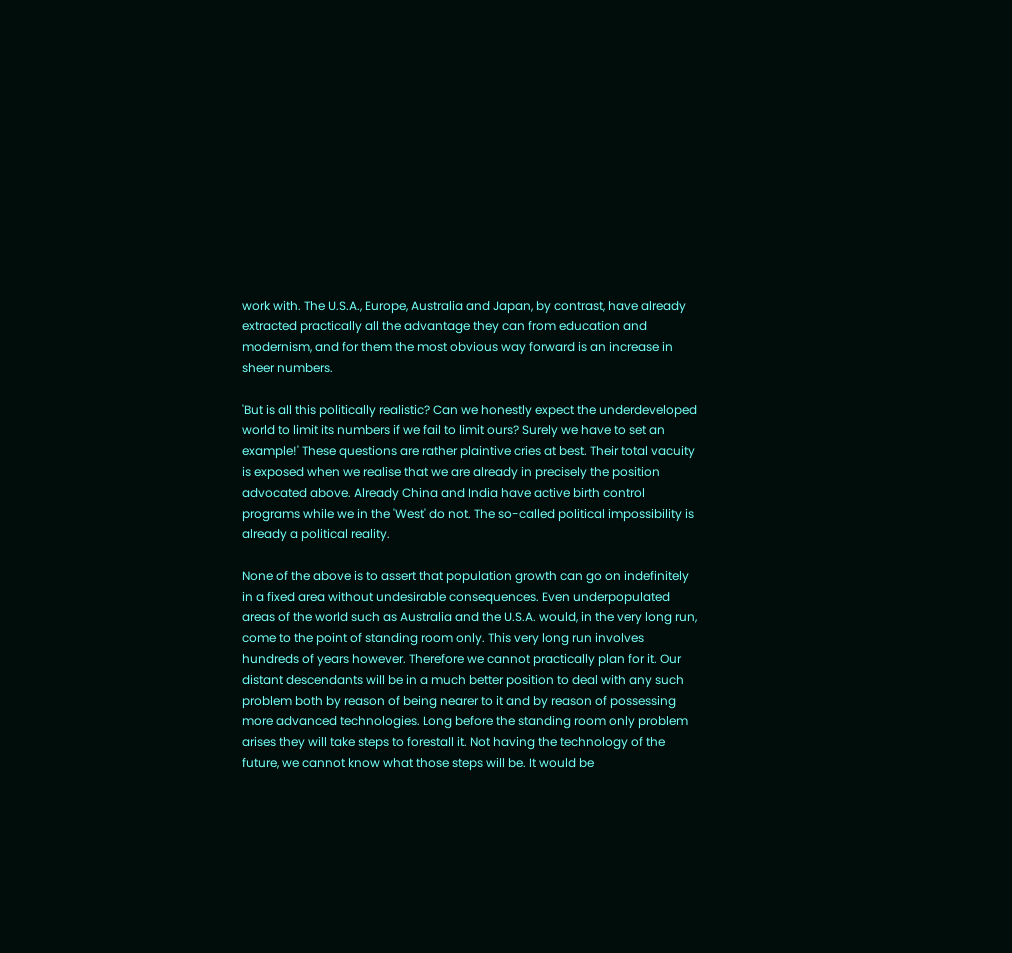work with. The U.S.A., Europe, Australia and Japan, by contrast, have already extracted practically all the advantage they can from education and modernism, and for them the most obvious way forward is an increase in sheer numbers.

'But is all this politically realistic? Can we honestly expect the underdeveloped world to limit its numbers if we fail to limit ours? Surely we have to set an example!' These questions are rather plaintive cries at best. Their total vacuity is exposed when we realise that we are already in precisely the position advocated above. Already China and India have active birth control programs while we in the 'West' do not. The so-called political impossibility is already a political reality.

None of the above is to assert that population growth can go on indefinitely in a fixed area without undesirable consequences. Even underpopulated areas of the world such as Australia and the U.S.A. would, in the very long run, come to the point of standing room only. This very long run involves hundreds of years however. Therefore we cannot practically plan for it. Our distant descendants will be in a much better position to deal with any such problem both by reason of being nearer to it and by reason of possessing more advanced technologies. Long before the standing room only problem arises they will take steps to forestall it. Not having the technology of the future, we cannot know what those steps will be. It would be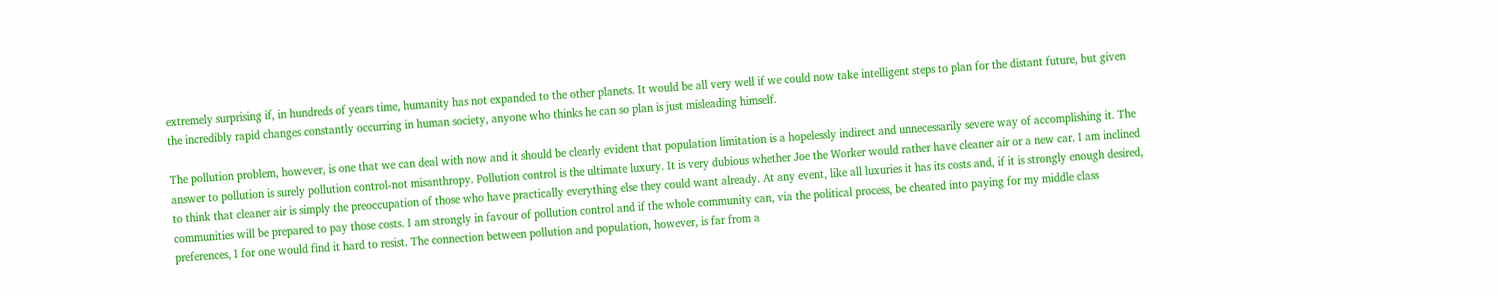extremely surprising if, in hundreds of years time, humanity has not expanded to the other planets. It would be all very well if we could now take intelligent steps to plan for the distant future, but given the incredibly rapid changes constantly occurring in human society, anyone who thinks he can so plan is just misleading himself.

The pollution problem, however, is one that we can deal with now and it should be clearly evident that population limitation is a hopelessly indirect and unnecessarily severe way of accomplishing it. The answer to pollution is surely pollution control-not misanthropy. Pollution control is the ultimate luxury. It is very dubious whether Joe the Worker would rather have cleaner air or a new car. I am inclined to think that cleaner air is simply the preoccupation of those who have practically everything else they could want already. At any event, like all luxuries it has its costs and, if it is strongly enough desired, communities will be prepared to pay those costs. I am strongly in favour of pollution control and if the whole community can, via the political process, be cheated into paying for my middle class preferences, I for one would find it hard to resist. The connection between pollution and population, however, is far from a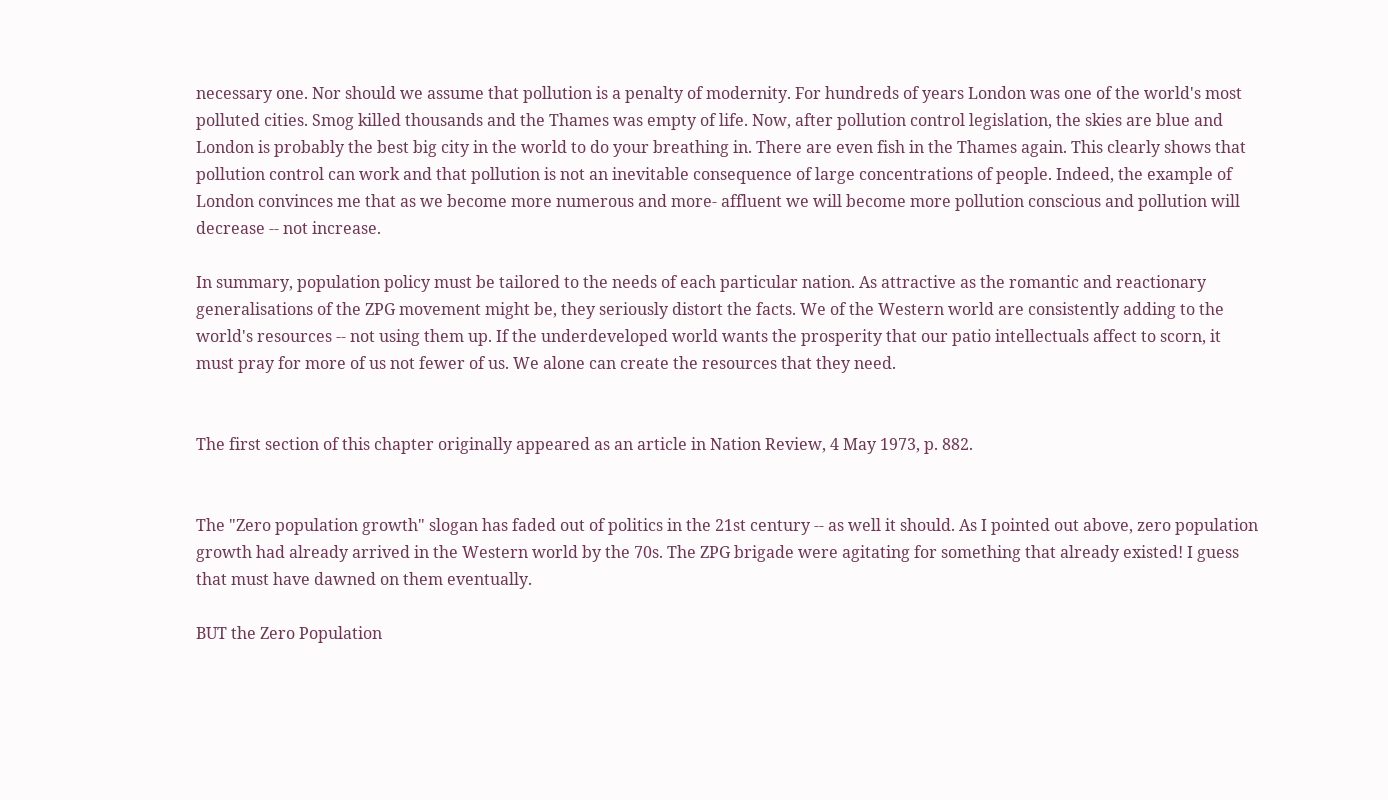necessary one. Nor should we assume that pollution is a penalty of modernity. For hundreds of years London was one of the world's most polluted cities. Smog killed thousands and the Thames was empty of life. Now, after pollution control legislation, the skies are blue and London is probably the best big city in the world to do your breathing in. There are even fish in the Thames again. This clearly shows that pollution control can work and that pollution is not an inevitable consequence of large concentrations of people. Indeed, the example of London convinces me that as we become more numerous and more- affluent we will become more pollution conscious and pollution will decrease -- not increase.

In summary, population policy must be tailored to the needs of each particular nation. As attractive as the romantic and reactionary generalisations of the ZPG movement might be, they seriously distort the facts. We of the Western world are consistently adding to the world's resources -- not using them up. If the underdeveloped world wants the prosperity that our patio intellectuals affect to scorn, it must pray for more of us not fewer of us. We alone can create the resources that they need.


The first section of this chapter originally appeared as an article in Nation Review, 4 May 1973, p. 882.


The "Zero population growth" slogan has faded out of politics in the 21st century -- as well it should. As I pointed out above, zero population growth had already arrived in the Western world by the 70s. The ZPG brigade were agitating for something that already existed! I guess that must have dawned on them eventually.

BUT the Zero Population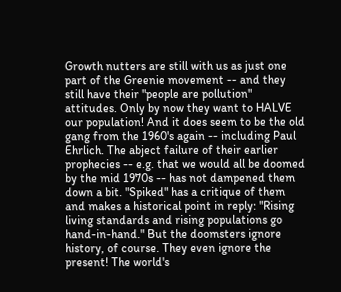Growth nutters are still with us as just one part of the Greenie movement -- and they still have their "people are pollution" attitudes. Only by now they want to HALVE our population! And it does seem to be the old gang from the 1960's again -- including Paul Ehrlich. The abject failure of their earlier prophecies -- e.g. that we would all be doomed by the mid 1970s -- has not dampened them down a bit. "Spiked" has a critique of them and makes a historical point in reply: "Rising living standards and rising populations go hand-in-hand." But the doomsters ignore history, of course. They even ignore the present! The world's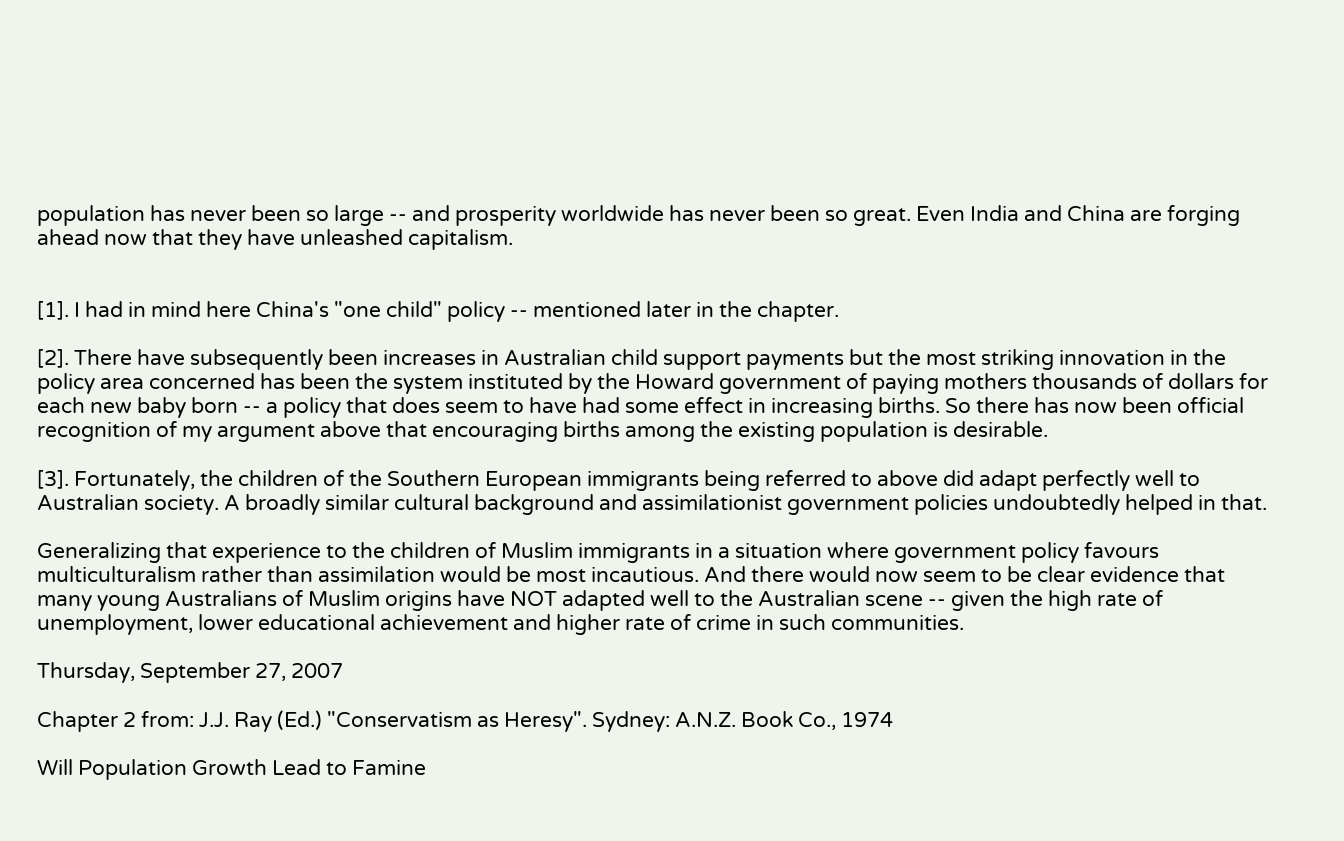population has never been so large -- and prosperity worldwide has never been so great. Even India and China are forging ahead now that they have unleashed capitalism.


[1]. I had in mind here China's "one child" policy -- mentioned later in the chapter.

[2]. There have subsequently been increases in Australian child support payments but the most striking innovation in the policy area concerned has been the system instituted by the Howard government of paying mothers thousands of dollars for each new baby born -- a policy that does seem to have had some effect in increasing births. So there has now been official recognition of my argument above that encouraging births among the existing population is desirable.

[3]. Fortunately, the children of the Southern European immigrants being referred to above did adapt perfectly well to Australian society. A broadly similar cultural background and assimilationist government policies undoubtedly helped in that.

Generalizing that experience to the children of Muslim immigrants in a situation where government policy favours multiculturalism rather than assimilation would be most incautious. And there would now seem to be clear evidence that many young Australians of Muslim origins have NOT adapted well to the Australian scene -- given the high rate of unemployment, lower educational achievement and higher rate of crime in such communities.

Thursday, September 27, 2007

Chapter 2 from: J.J. Ray (Ed.) "Conservatism as Heresy". Sydney: A.N.Z. Book Co., 1974

Will Population Growth Lead to Famine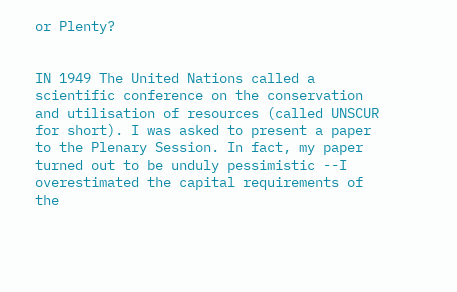or Plenty?


IN 1949 The United Nations called a scientific conference on the conservation and utilisation of resources (called UNSCUR for short). I was asked to present a paper to the Plenary Session. In fact, my paper turned out to be unduly pessimistic --I overestimated the capital requirements of the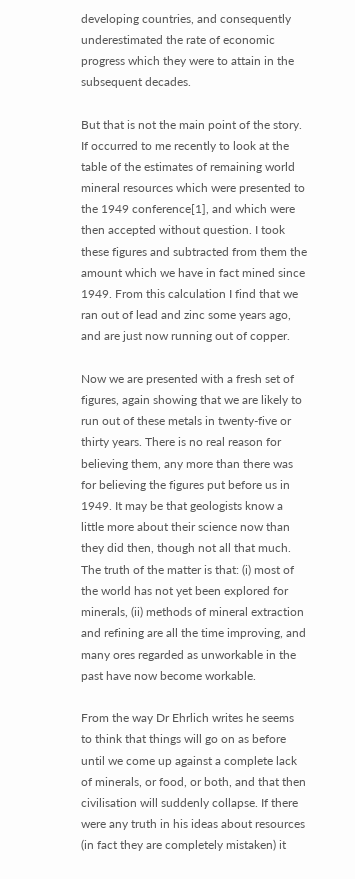developing countries, and consequently underestimated the rate of economic progress which they were to attain in the subsequent decades.

But that is not the main point of the story. If occurred to me recently to look at the table of the estimates of remaining world mineral resources which were presented to the 1949 conference[1], and which were then accepted without question. I took these figures and subtracted from them the amount which we have in fact mined since 1949. From this calculation I find that we ran out of lead and zinc some years ago, and are just now running out of copper.

Now we are presented with a fresh set of figures, again showing that we are likely to run out of these metals in twenty-five or thirty years. There is no real reason for believing them, any more than there was for believing the figures put before us in 1949. It may be that geologists know a little more about their science now than they did then, though not all that much. The truth of the matter is that: (i) most of the world has not yet been explored for minerals, (ii) methods of mineral extraction and refining are all the time improving, and many ores regarded as unworkable in the past have now become workable.

From the way Dr Ehrlich writes he seems to think that things will go on as before until we come up against a complete lack of minerals, or food, or both, and that then civilisation will suddenly collapse. If there were any truth in his ideas about resources (in fact they are completely mistaken) it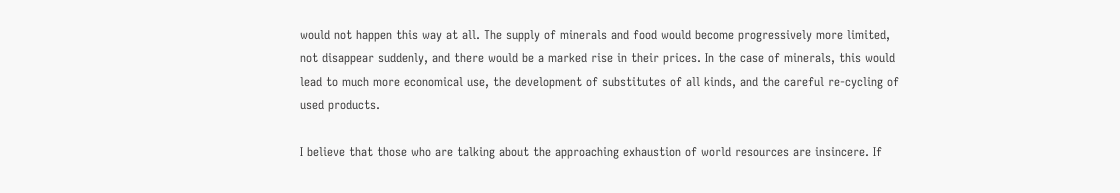would not happen this way at all. The supply of minerals and food would become progressively more limited, not disappear suddenly, and there would be a marked rise in their prices. In the case of minerals, this would lead to much more economical use, the development of substitutes of all kinds, and the careful re-cycling of used products.

I believe that those who are talking about the approaching exhaustion of world resources are insincere. If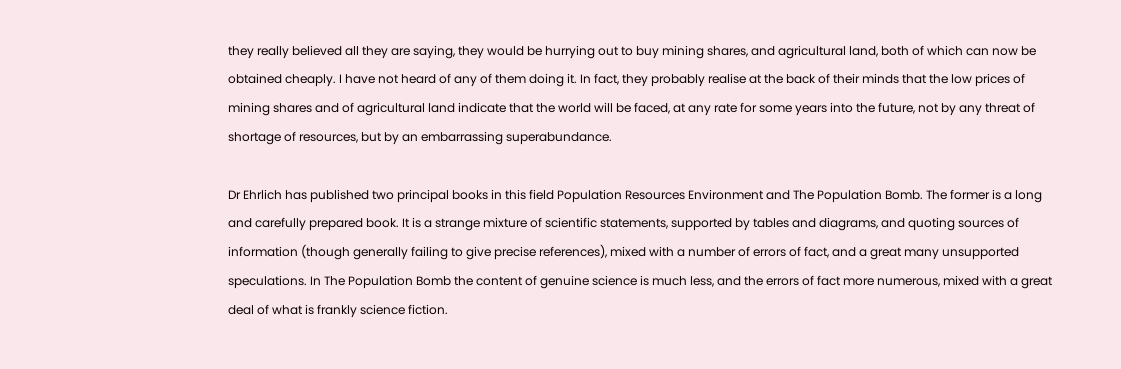they really believed all they are saying, they would be hurrying out to buy mining shares, and agricultural land, both of which can now be obtained cheaply. I have not heard of any of them doing it. In fact, they probably realise at the back of their minds that the low prices of mining shares and of agricultural land indicate that the world will be faced, at any rate for some years into the future, not by any threat of shortage of resources, but by an embarrassing superabundance.

Dr Ehrlich has published two principal books in this field Population Resources Environment and The Population Bomb. The former is a long and carefully prepared book. It is a strange mixture of scientific statements, supported by tables and diagrams, and quoting sources of information (though generally failing to give precise references), mixed with a number of errors of fact, and a great many unsupported speculations. In The Population Bomb the content of genuine science is much less, and the errors of fact more numerous, mixed with a great deal of what is frankly science fiction.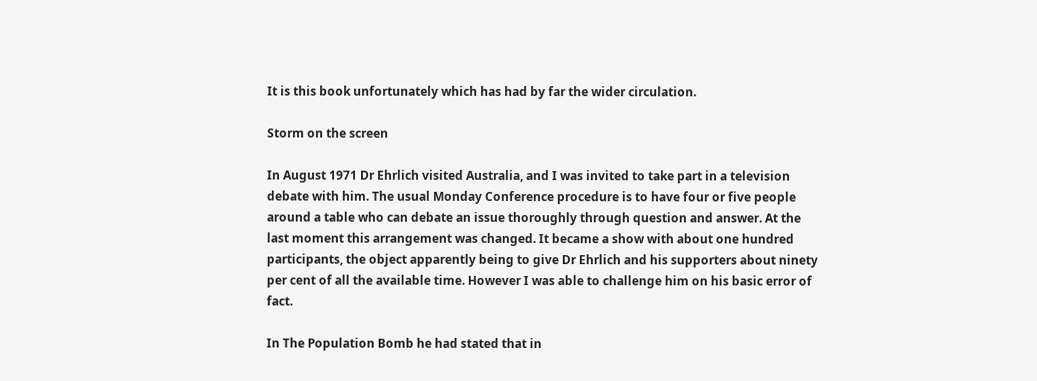It is this book unfortunately which has had by far the wider circulation.

Storm on the screen

In August 1971 Dr Ehrlich visited Australia, and I was invited to take part in a television debate with him. The usual Monday Conference procedure is to have four or five people around a table who can debate an issue thoroughly through question and answer. At the last moment this arrangement was changed. It became a show with about one hundred participants, the object apparently being to give Dr Ehrlich and his supporters about ninety per cent of all the available time. However I was able to challenge him on his basic error of fact.

In The Population Bomb he had stated that in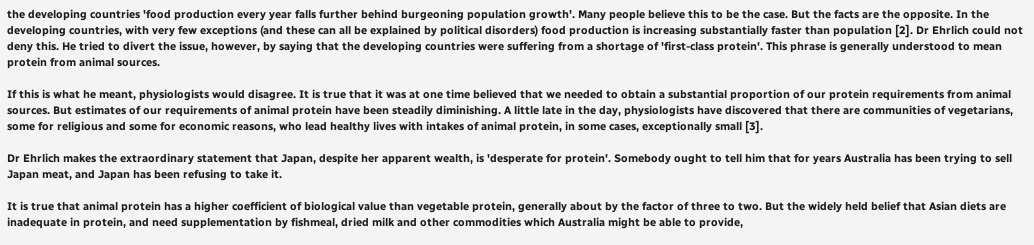the developing countries 'food production every year falls further behind burgeoning population growth'. Many people believe this to be the case. But the facts are the opposite. In the developing countries, with very few exceptions (and these can all be explained by political disorders) food production is increasing substantially faster than population [2]. Dr Ehrlich could not deny this. He tried to divert the issue, however, by saying that the developing countries were suffering from a shortage of 'first-class protein'. This phrase is generally understood to mean protein from animal sources.

If this is what he meant, physiologists would disagree. It is true that it was at one time believed that we needed to obtain a substantial proportion of our protein requirements from animal sources. But estimates of our requirements of animal protein have been steadily diminishing. A little late in the day, physiologists have discovered that there are communities of vegetarians, some for religious and some for economic reasons, who lead healthy lives with intakes of animal protein, in some cases, exceptionally small [3].

Dr Ehrlich makes the extraordinary statement that Japan, despite her apparent wealth, is 'desperate for protein'. Somebody ought to tell him that for years Australia has been trying to sell Japan meat, and Japan has been refusing to take it.

It is true that animal protein has a higher coefficient of biological value than vegetable protein, generally about by the factor of three to two. But the widely held belief that Asian diets are inadequate in protein, and need supplementation by fishmeal, dried milk and other commodities which Australia might be able to provide,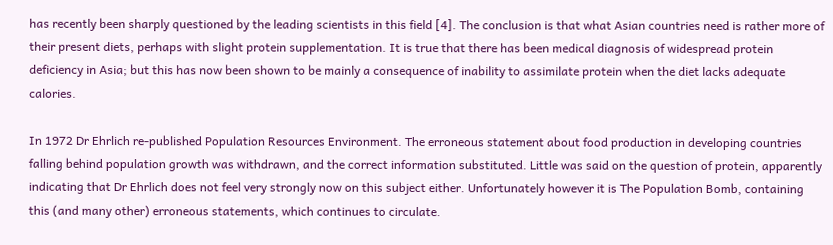has recently been sharply questioned by the leading scientists in this field [4]. The conclusion is that what Asian countries need is rather more of their present diets, perhaps with slight protein supplementation. It is true that there has been medical diagnosis of widespread protein deficiency in Asia; but this has now been shown to be mainly a consequence of inability to assimilate protein when the diet lacks adequate calories.

In 1972 Dr Ehrlich re-published Population Resources Environment. The erroneous statement about food production in developing countries falling behind population growth was withdrawn, and the correct information substituted. Little was said on the question of protein, apparently indicating that Dr Ehrlich does not feel very strongly now on this subject either. Unfortunately however it is The Population Bomb, containing this (and many other) erroneous statements, which continues to circulate.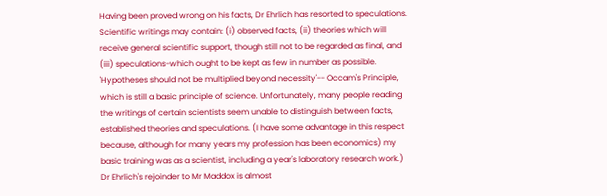Having been proved wrong on his facts, Dr Ehrlich has resorted to speculations. Scientific writings may contain: (i) observed facts, (ii) theories which will receive general scientific support, though still not to be regarded as final, and (iii) speculations-which ought to be kept as few in number as possible. 'Hypotheses should not be multiplied beyond necessity'-- Occam's Principle, which is still a basic principle of science. Unfortunately, many people reading the writings of certain scientists seem unable to distinguish between facts, established theories and speculations. (I have some advantage in this respect because, although for many years my profession has been economics) my basic training was as a scientist, including a year's laboratory research work.) Dr Ehrlich's rejoinder to Mr Maddox is almost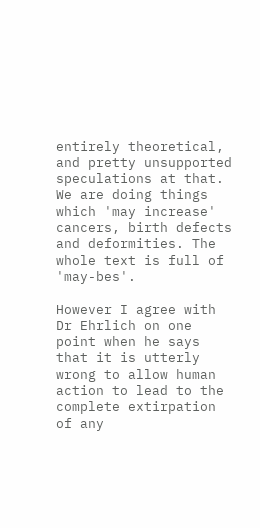entirely theoretical, and pretty unsupported speculations at that. We are doing things which 'may increase' cancers, birth defects and deformities. The whole text is full of 'may-bes'.

However I agree with Dr Ehrlich on one point when he says that it is utterly wrong to allow human action to lead to the complete extirpation of any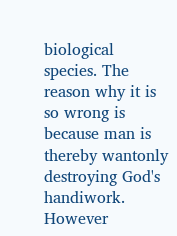biological species. The reason why it is so wrong is because man is thereby wantonly destroying God's handiwork. However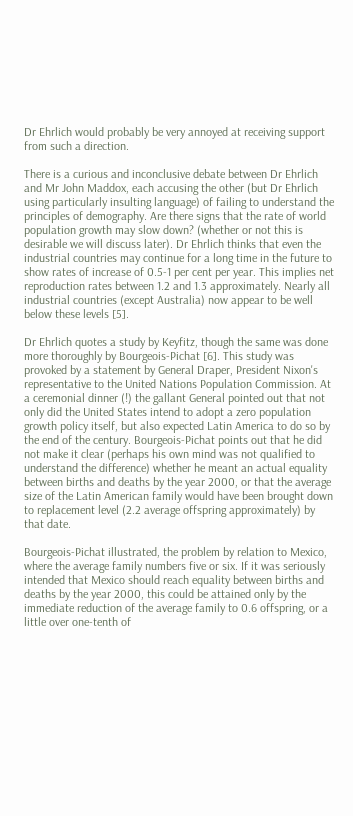Dr Ehrlich would probably be very annoyed at receiving support from such a direction.

There is a curious and inconclusive debate between Dr Ehrlich and Mr John Maddox, each accusing the other (but Dr Ehrlich using particularly insulting language) of failing to understand the principles of demography. Are there signs that the rate of world population growth may slow down? (whether or not this is desirable we will discuss later). Dr Ehrlich thinks that even the industrial countries may continue for a long time in the future to show rates of increase of 0.5-1 per cent per year. This implies net reproduction rates between 1.2 and 1.3 approximately. Nearly all industrial countries (except Australia) now appear to be well below these levels [5].

Dr Ehrlich quotes a study by Keyfitz, though the same was done more thoroughly by Bourgeois-Pichat [6]. This study was provoked by a statement by General Draper, President Nixon's representative to the United Nations Population Commission. At a ceremonial dinner (!) the gallant General pointed out that not only did the United States intend to adopt a zero population growth policy itself, but also expected Latin America to do so by the end of the century. Bourgeois-Pichat points out that he did not make it clear (perhaps his own mind was not qualified to understand the difference) whether he meant an actual equality between births and deaths by the year 2000, or that the average size of the Latin American family would have been brought down to replacement level (2.2 average offspring approximately) by that date.

Bourgeois-Pichat illustrated, the problem by relation to Mexico, where the average family numbers five or six. If it was seriously intended that Mexico should reach equality between births and deaths by the year 2000, this could be attained only by the immediate reduction of the average family to 0.6 offspring, or a little over one-tenth of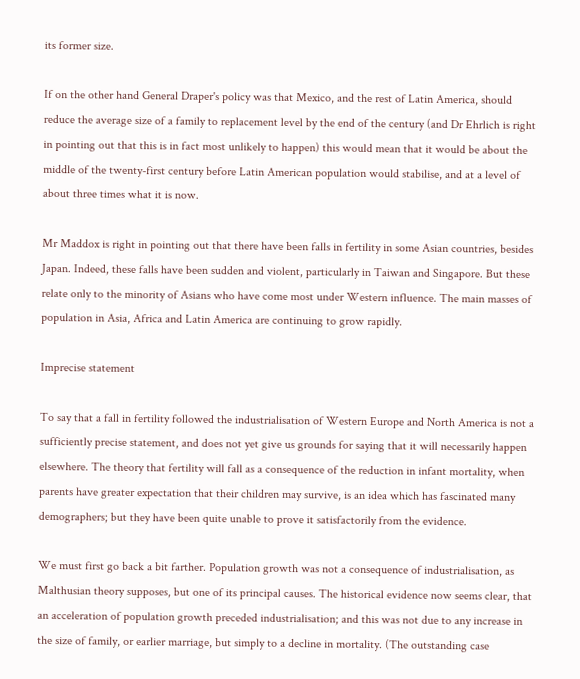its former size.

If on the other hand General Draper's policy was that Mexico, and the rest of Latin America, should reduce the average size of a family to replacement level by the end of the century (and Dr Ehrlich is right in pointing out that this is in fact most unlikely to happen) this would mean that it would be about the middle of the twenty-first century before Latin American population would stabilise, and at a level of about three times what it is now.

Mr Maddox is right in pointing out that there have been falls in fertility in some Asian countries, besides Japan. Indeed, these falls have been sudden and violent, particularly in Taiwan and Singapore. But these relate only to the minority of Asians who have come most under Western influence. The main masses of population in Asia, Africa and Latin America are continuing to grow rapidly.

Imprecise statement

To say that a fall in fertility followed the industrialisation of Western Europe and North America is not a sufficiently precise statement, and does not yet give us grounds for saying that it will necessarily happen elsewhere. The theory that fertility will fall as a consequence of the reduction in infant mortality, when parents have greater expectation that their children may survive, is an idea which has fascinated many demographers; but they have been quite unable to prove it satisfactorily from the evidence.

We must first go back a bit farther. Population growth was not a consequence of industrialisation, as Malthusian theory supposes, but one of its principal causes. The historical evidence now seems clear, that an acceleration of population growth preceded industrialisation; and this was not due to any increase in the size of family, or earlier marriage, but simply to a decline in mortality. (The outstanding case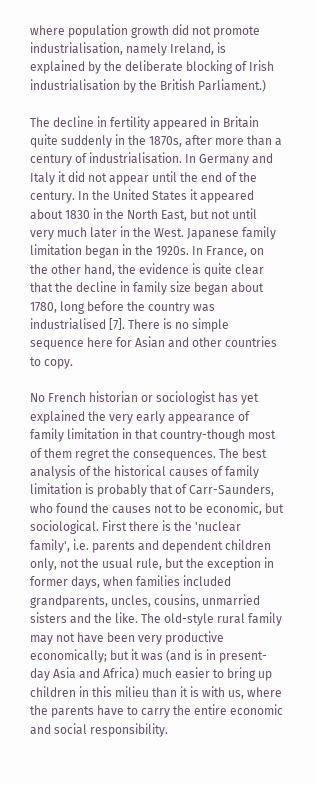where population growth did not promote industrialisation, namely Ireland, is explained by the deliberate blocking of Irish industrialisation by the British Parliament.)

The decline in fertility appeared in Britain quite suddenly in the 1870s, after more than a century of industrialisation. In Germany and Italy it did not appear until the end of the century. In the United States it appeared about 1830 in the North East, but not until very much later in the West. Japanese family limitation began in the 1920s. In France, on the other hand, the evidence is quite clear that the decline in family size began about 1780, long before the country was industrialised [7]. There is no simple sequence here for Asian and other countries to copy.

No French historian or sociologist has yet explained the very early appearance of family limitation in that country-though most of them regret the consequences. The best analysis of the historical causes of family limitation is probably that of Carr-Saunders, who found the causes not to be economic, but sociological. First there is the 'nuclear family', i.e. parents and dependent children only, not the usual rule, but the exception in former days, when families included grandparents, uncles, cousins, unmarried sisters and the like. The old-style rural family may not have been very productive economically; but it was (and is in present-day Asia and Africa) much easier to bring up children in this milieu than it is with us, where the parents have to carry the entire economic and social responsibility.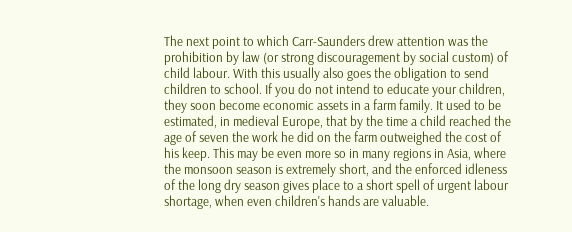The next point to which Carr-Saunders drew attention was the prohibition by law (or strong discouragement by social custom) of child labour. With this usually also goes the obligation to send children to school. If you do not intend to educate your children, they soon become economic assets in a farm family. It used to be estimated, in medieval Europe, that by the time a child reached the age of seven the work he did on the farm outweighed the cost of his keep. This may be even more so in many regions in Asia, where the monsoon season is extremely short, and the enforced idleness of the long dry season gives place to a short spell of urgent labour shortage, when even children's hands are valuable.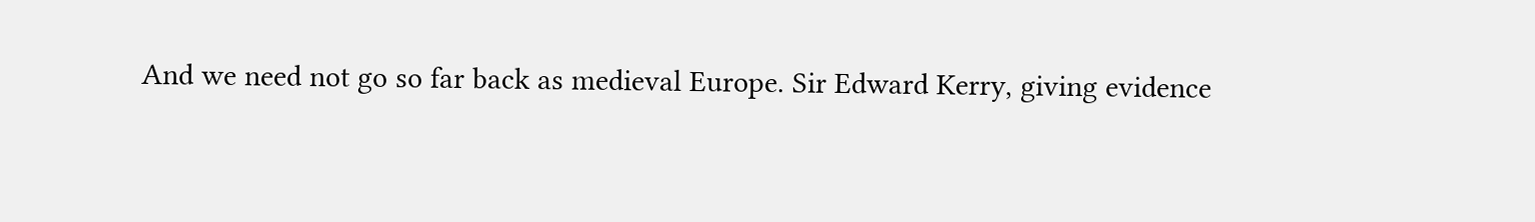And we need not go so far back as medieval Europe. Sir Edward Kerry, giving evidence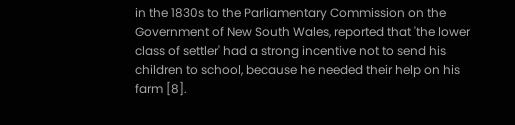in the 1830s to the Parliamentary Commission on the Government of New South Wales, reported that 'the lower class of settler' had a strong incentive not to send his children to school, because he needed their help on his farm [8].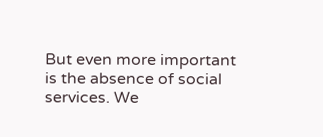But even more important is the absence of social services. We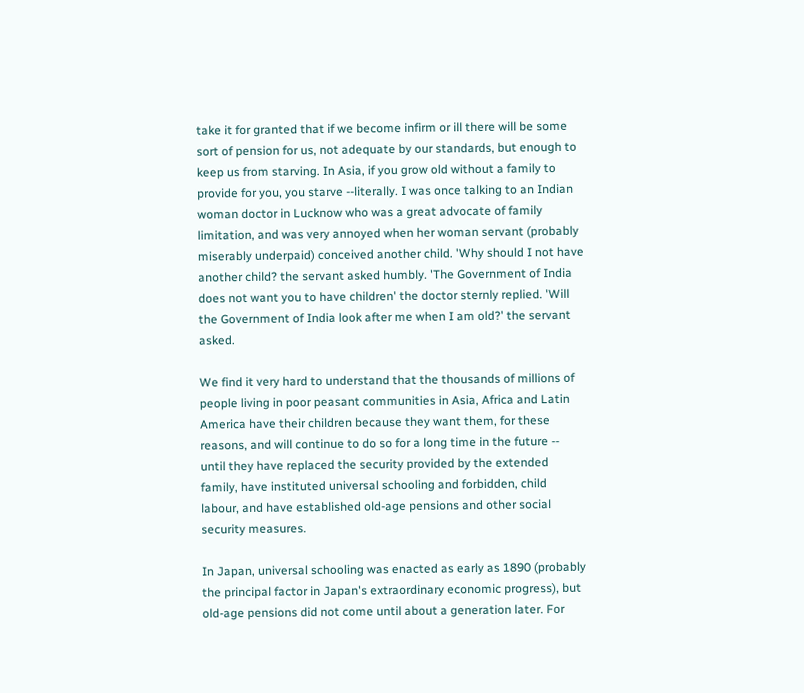take it for granted that if we become infirm or ill there will be some sort of pension for us, not adequate by our standards, but enough to keep us from starving. In Asia, if you grow old without a family to provide for you, you starve --literally. I was once talking to an Indian woman doctor in Lucknow who was a great advocate of family limitation, and was very annoyed when her woman servant (probably miserably underpaid) conceived another child. 'Why should I not have another child? the servant asked humbly. 'The Government of India does not want you to have children' the doctor sternly replied. 'Will the Government of India look after me when I am old?' the servant asked.

We find it very hard to understand that the thousands of millions of people living in poor peasant communities in Asia, Africa and Latin America have their children because they want them, for these reasons, and will continue to do so for a long time in the future -- until they have replaced the security provided by the extended family, have instituted universal schooling and forbidden, child labour, and have established old-age pensions and other social security measures.

In Japan, universal schooling was enacted as early as 1890 (probably the principal factor in Japan's extraordinary economic progress), but old-age pensions did not come until about a generation later. For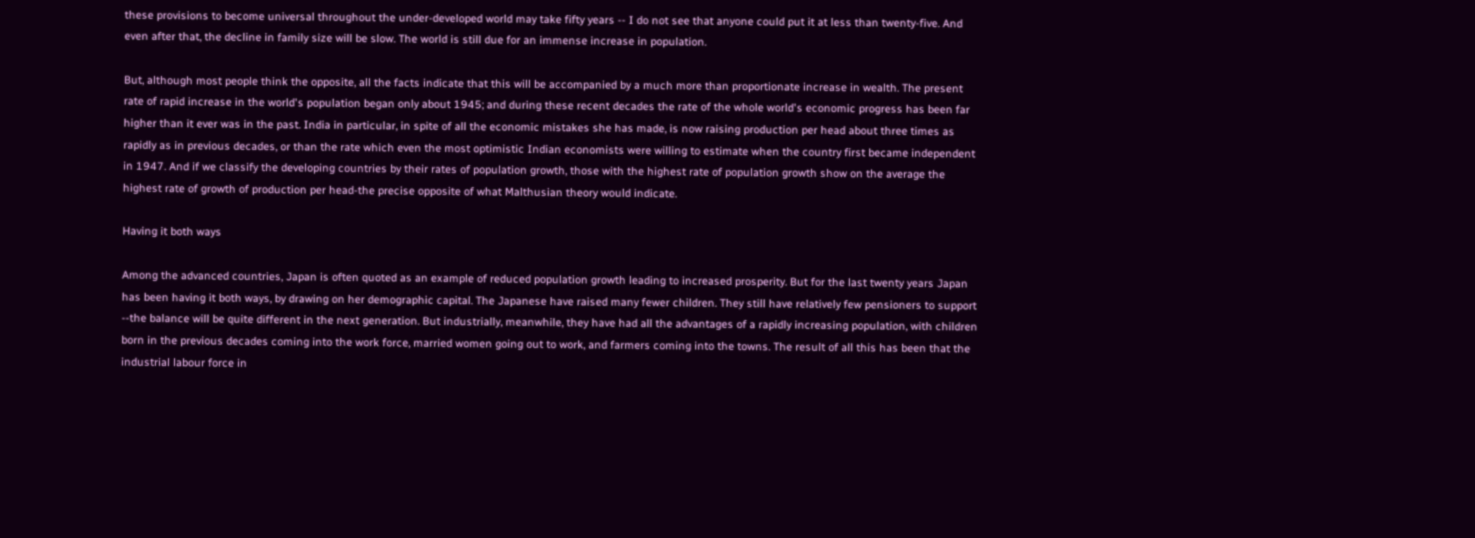these provisions to become universal throughout the under-developed world may take fifty years -- I do not see that anyone could put it at less than twenty-five. And even after that, the decline in family size will be slow. The world is still due for an immense increase in population.

But, although most people think the opposite, all the facts indicate that this will be accompanied by a much more than proportionate increase in wealth. The present rate of rapid increase in the world's population began only about 1945; and during these recent decades the rate of the whole world's economic progress has been far higher than it ever was in the past. India in particular, in spite of all the economic mistakes she has made, is now raising production per head about three times as rapidly as in previous decades, or than the rate which even the most optimistic Indian economists were willing to estimate when the country first became independent in 1947. And if we classify the developing countries by their rates of population growth, those with the highest rate of population growth show on the average the highest rate of growth of production per head-the precise opposite of what Malthusian theory would indicate.

Having it both ways

Among the advanced countries, Japan is often quoted as an example of reduced population growth leading to increased prosperity. But for the last twenty years Japan has been having it both ways, by drawing on her demographic capital. The Japanese have raised many fewer children. They still have relatively few pensioners to support --the balance will be quite different in the next generation. But industrially, meanwhile, they have had all the advantages of a rapidly increasing population, with children born in the previous decades coming into the work force, married women going out to work, and farmers coming into the towns. The result of all this has been that the industrial labour force in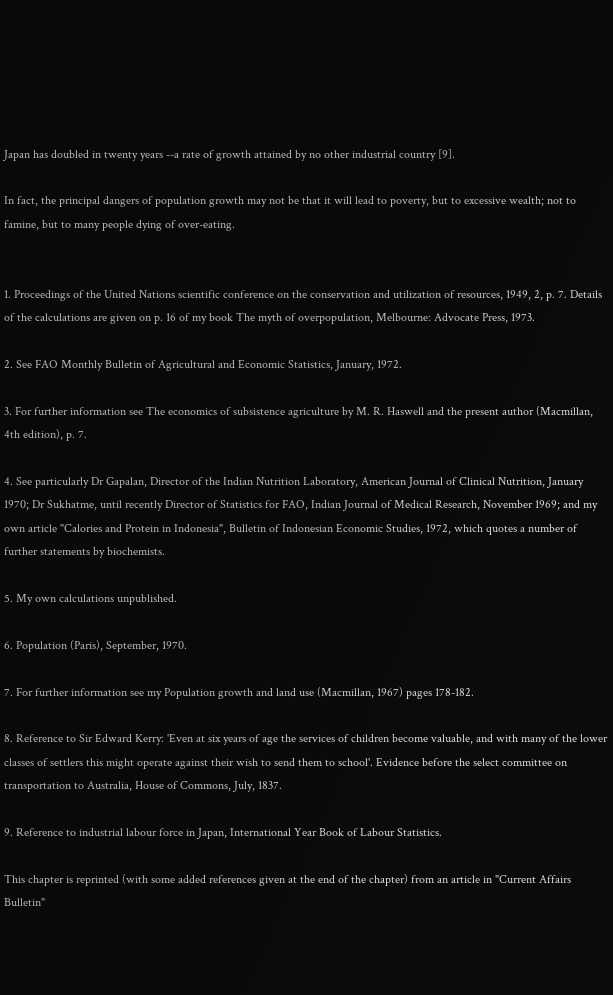Japan has doubled in twenty years --a rate of growth attained by no other industrial country [9].

In fact, the principal dangers of population growth may not be that it will lead to poverty, but to excessive wealth; not to famine, but to many people dying of over-eating.


1. Proceedings of the United Nations scientific conference on the conservation and utilization of resources, 1949, 2, p. 7. Details of the calculations are given on p. 16 of my book The myth of overpopulation, Melbourne: Advocate Press, 1973.

2. See FAO Monthly Bulletin of Agricultural and Economic Statistics, January, 1972.

3. For further information see The economics of subsistence agriculture by M. R. Haswell and the present author (Macmillan, 4th edition), p. 7.

4. See particularly Dr Gapalan, Director of the Indian Nutrition Laboratory, American Journal of Clinical Nutrition, January 1970; Dr Sukhatme, until recently Director of Statistics for FAO, Indian Journal of Medical Research, November 1969; and my own article "Calories and Protein in Indonesia", Bulletin of Indonesian Economic Studies, 1972, which quotes a number of further statements by biochemists.

5. My own calculations unpublished.

6. Population (Paris), September, 1970.

7. For further information see my Population growth and land use (Macmillan, 1967) pages 178-182.

8. Reference to Sir Edward Kerry: 'Even at six years of age the services of children become valuable, and with many of the lower classes of settlers this might operate against their wish to send them to school'. Evidence before the select committee on transportation to Australia, House of Commons, July, 1837.

9. Reference to industrial labour force in Japan, International Year Book of Labour Statistics.

This chapter is reprinted (with some added references given at the end of the chapter) from an article in "Current Affairs Bulletin"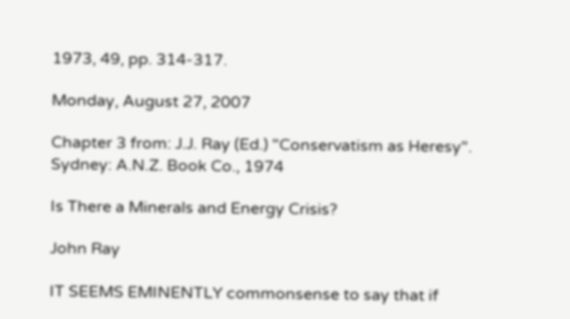1973, 49, pp. 314-317.

Monday, August 27, 2007

Chapter 3 from: J.J. Ray (Ed.) "Conservatism as Heresy". Sydney: A.N.Z. Book Co., 1974

Is There a Minerals and Energy Crisis?

John Ray

IT SEEMS EMINENTLY commonsense to say that if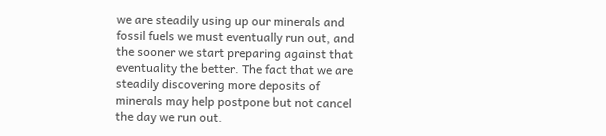we are steadily using up our minerals and fossil fuels we must eventually run out, and the sooner we start preparing against that eventuality the better. The fact that we are steadily discovering more deposits of minerals may help postpone but not cancel the day we run out.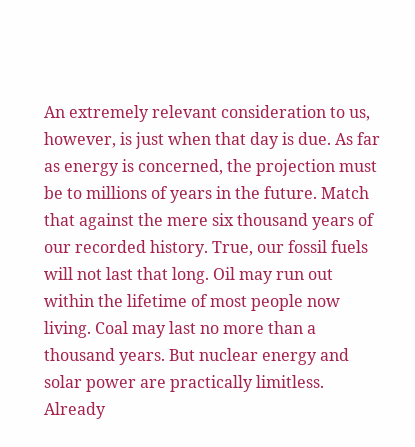An extremely relevant consideration to us, however, is just when that day is due. As far as energy is concerned, the projection must be to millions of years in the future. Match that against the mere six thousand years of our recorded history. True, our fossil fuels will not last that long. Oil may run out within the lifetime of most people now living. Coal may last no more than a thousand years. But nuclear energy and solar power are practically limitless. Already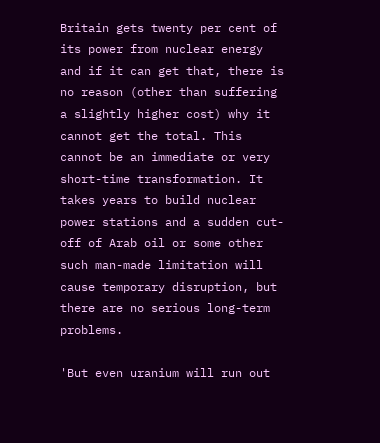Britain gets twenty per cent of its power from nuclear energy and if it can get that, there is no reason (other than suffering a slightly higher cost) why it cannot get the total. This cannot be an immediate or very short-time transformation. It takes years to build nuclear power stations and a sudden cut-off of Arab oil or some other such man-made limitation will cause temporary disruption, but there are no serious long-term problems.

'But even uranium will run out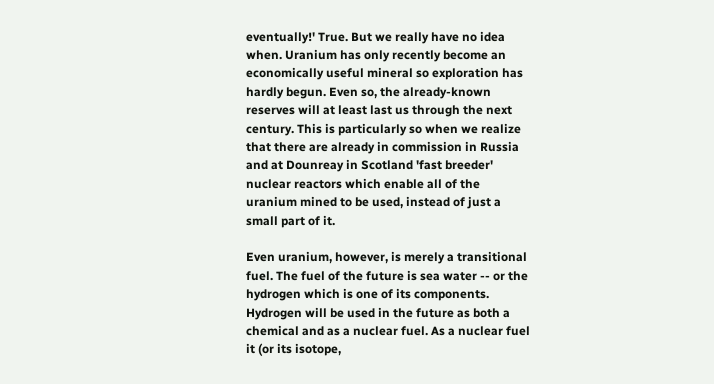eventually!' True. But we really have no idea when. Uranium has only recently become an economically useful mineral so exploration has hardly begun. Even so, the already-known reserves will at least last us through the next century. This is particularly so when we realize that there are already in commission in Russia and at Dounreay in Scotland 'fast breeder' nuclear reactors which enable all of the uranium mined to be used, instead of just a small part of it.

Even uranium, however, is merely a transitional fuel. The fuel of the future is sea water -- or the hydrogen which is one of its components. Hydrogen will be used in the future as both a chemical and as a nuclear fuel. As a nuclear fuel it (or its isotope,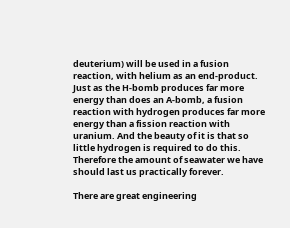deuterium) will be used in a fusion reaction, with helium as an end-product. Just as the H-bomb produces far more energy than does an A-bomb, a fusion reaction with hydrogen produces far more energy than a fission reaction with uranium. And the beauty of it is that so little hydrogen is required to do this. Therefore the amount of seawater we have should last us practically forever.

There are great engineering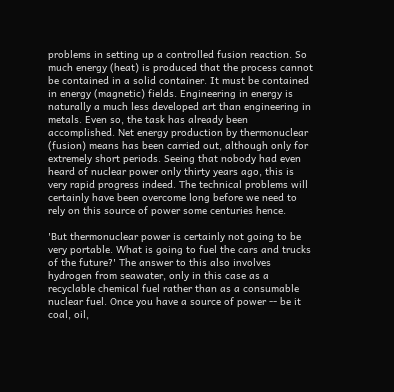problems in setting up a controlled fusion reaction. So much energy (heat) is produced that the process cannot be contained in a solid container. It must be contained in energy (magnetic) fields. Engineering in energy is naturally a much less developed art than engineering in metals. Even so, the task has already been accomplished. Net energy production by thermonuclear (fusion) means has been carried out, although only for extremely short periods. Seeing that nobody had even heard of nuclear power only thirty years ago, this is very rapid progress indeed. The technical problems will certainly have been overcome long before we need to rely on this source of power some centuries hence.

'But thermonuclear power is certainly not going to be very portable. What is going to fuel the cars and trucks of the future?' The answer to this also involves hydrogen from seawater, only in this case as a recyclable chemical fuel rather than as a consumable nuclear fuel. Once you have a source of power -- be it coal, oil,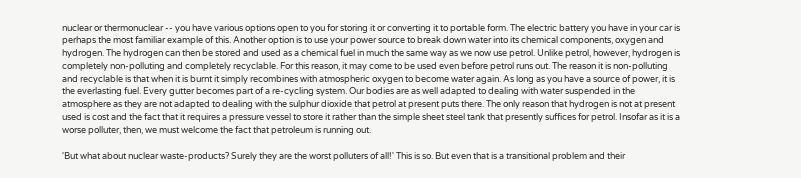nuclear or thermonuclear -- you have various options open to you for storing it or converting it to portable form. The electric battery you have in your car is perhaps the most familiar example of this. Another option is to use your power source to break down water into its chemical components, oxygen and hydrogen. The hydrogen can then be stored and used as a chemical fuel in much the same way as we now use petrol. Unlike petrol, however, hydrogen is completely non-polluting and completely recyclable. For this reason, it may come to be used even before petrol runs out. The reason it is non-polluting and recyclable is that when it is burnt it simply recombines with atmospheric oxygen to become water again. As long as you have a source of power, it is the everlasting fuel. Every gutter becomes part of a re-cycling system. Our bodies are as well adapted to dealing with water suspended in the atmosphere as they are not adapted to dealing with the sulphur dioxide that petrol at present puts there. The only reason that hydrogen is not at present used is cost and the fact that it requires a pressure vessel to store it rather than the simple sheet steel tank that presently suffices for petrol. Insofar as it is a worse polluter, then, we must welcome the fact that petroleum is running out.

'But what about nuclear waste-products? Surely they are the worst polluters of all!' This is so. But even that is a transitional problem and their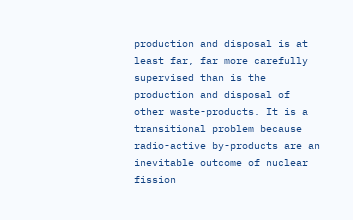production and disposal is at least far, far more carefully supervised than is the production and disposal of other waste-products. It is a transitional problem because radio-active by-products are an inevitable outcome of nuclear fission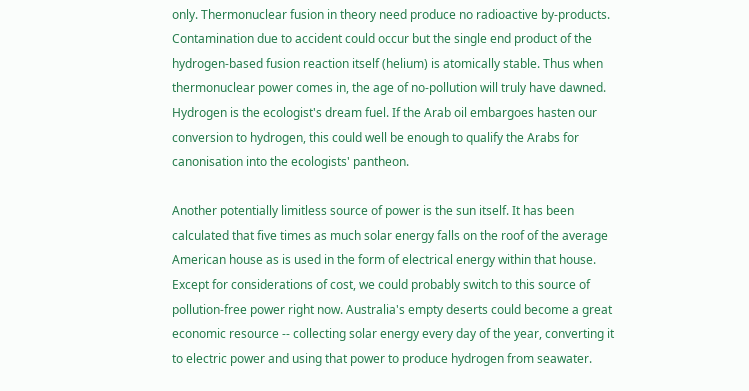only. Thermonuclear fusion in theory need produce no radioactive by-products. Contamination due to accident could occur but the single end product of the hydrogen-based fusion reaction itself (helium) is atomically stable. Thus when thermonuclear power comes in, the age of no-pollution will truly have dawned. Hydrogen is the ecologist's dream fuel. If the Arab oil embargoes hasten our conversion to hydrogen, this could well be enough to qualify the Arabs for canonisation into the ecologists' pantheon.

Another potentially limitless source of power is the sun itself. It has been calculated that five times as much solar energy falls on the roof of the average American house as is used in the form of electrical energy within that house. Except for considerations of cost, we could probably switch to this source of pollution-free power right now. Australia's empty deserts could become a great economic resource -- collecting solar energy every day of the year, converting it to electric power and using that power to produce hydrogen from seawater.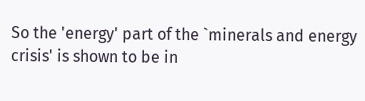So the 'energy' part of the `minerals and energy crisis' is shown to be in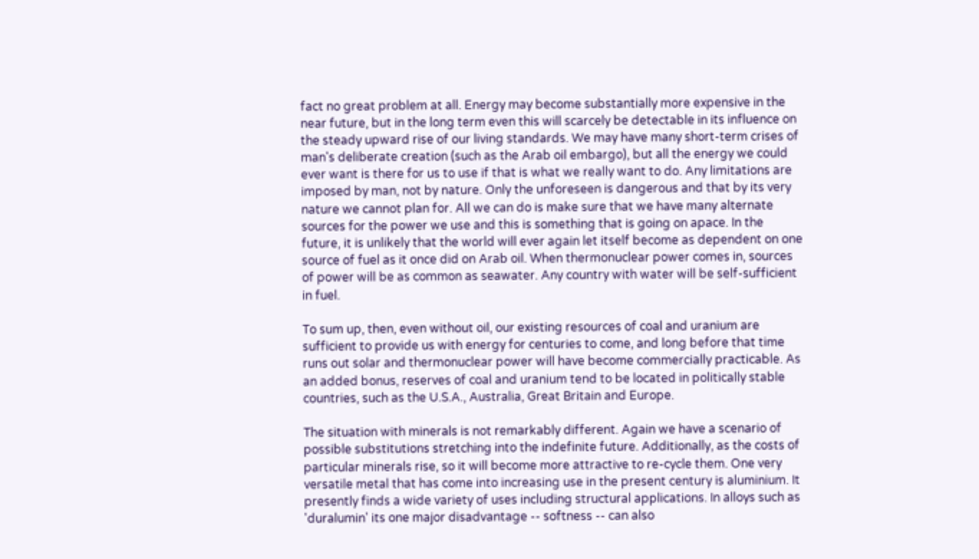fact no great problem at all. Energy may become substantially more expensive in the near future, but in the long term even this will scarcely be detectable in its influence on the steady upward rise of our living standards. We may have many short-term crises of man's deliberate creation (such as the Arab oil embargo), but all the energy we could ever want is there for us to use if that is what we really want to do. Any limitations are imposed by man, not by nature. Only the unforeseen is dangerous and that by its very nature we cannot plan for. All we can do is make sure that we have many alternate sources for the power we use and this is something that is going on apace. In the future, it is unlikely that the world will ever again let itself become as dependent on one source of fuel as it once did on Arab oil. When thermonuclear power comes in, sources of power will be as common as seawater. Any country with water will be self-sufficient in fuel.

To sum up, then, even without oil, our existing resources of coal and uranium are sufficient to provide us with energy for centuries to come, and long before that time runs out solar and thermonuclear power will have become commercially practicable. As an added bonus, reserves of coal and uranium tend to be located in politically stable countries, such as the U.S.A., Australia, Great Britain and Europe.

The situation with minerals is not remarkably different. Again we have a scenario of possible substitutions stretching into the indefinite future. Additionally, as the costs of particular minerals rise, so it will become more attractive to re-cycle them. One very versatile metal that has come into increasing use in the present century is aluminium. It presently finds a wide variety of uses including structural applications. In alloys such as 'duralumin' its one major disadvantage -- softness -- can also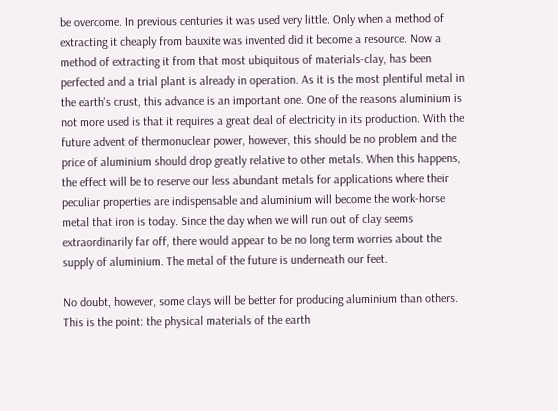be overcome. In previous centuries it was used very little. Only when a method of extracting it cheaply from bauxite was invented did it become a resource. Now a method of extracting it from that most ubiquitous of materials-clay, has been perfected and a trial plant is already in operation. As it is the most plentiful metal in the earth's crust, this advance is an important one. One of the reasons aluminium is not more used is that it requires a great deal of electricity in its production. With the future advent of thermonuclear power, however, this should be no problem and the price of aluminium should drop greatly relative to other metals. When this happens, the effect will be to reserve our less abundant metals for applications where their peculiar properties are indispensable and aluminium will become the work-horse metal that iron is today. Since the day when we will run out of clay seems extraordinarily far off, there would appear to be no long term worries about the supply of aluminium. The metal of the future is underneath our feet.

No doubt, however, some clays will be better for producing aluminium than others. This is the point: the physical materials of the earth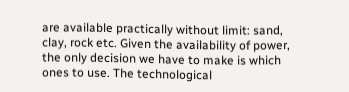are available practically without limit: sand, clay, rock etc. Given the availability of power, the only decision we have to make is which ones to use. The technological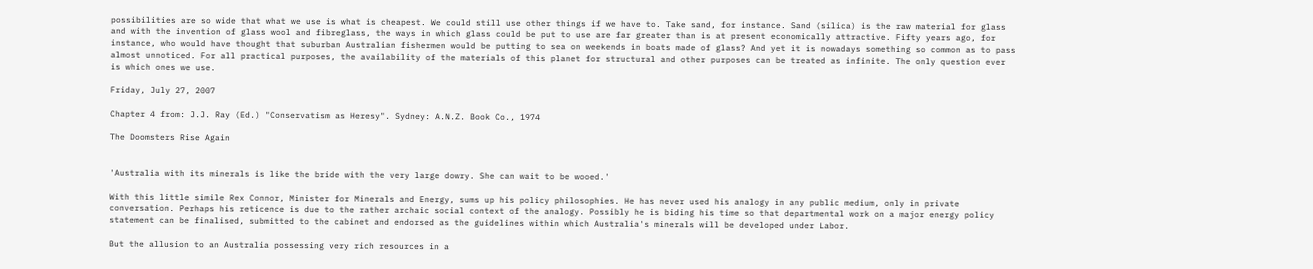possibilities are so wide that what we use is what is cheapest. We could still use other things if we have to. Take sand, for instance. Sand (silica) is the raw material for glass and with the invention of glass wool and fibreglass, the ways in which glass could be put to use are far greater than is at present economically attractive. Fifty years ago, for instance, who would have thought that suburban Australian fishermen would be putting to sea on weekends in boats made of glass? And yet it is nowadays something so common as to pass almost unnoticed. For all practical purposes, the availability of the materials of this planet for structural and other purposes can be treated as infinite. The only question ever is which ones we use.

Friday, July 27, 2007

Chapter 4 from: J.J. Ray (Ed.) "Conservatism as Heresy". Sydney: A.N.Z. Book Co., 1974

The Doomsters Rise Again


'Australia with its minerals is like the bride with the very large dowry. She can wait to be wooed.'

With this little simile Rex Connor, Minister for Minerals and Energy, sums up his policy philosophies. He has never used his analogy in any public medium, only in private conversation. Perhaps his reticence is due to the rather archaic social context of the analogy. Possibly he is biding his time so that departmental work on a major energy policy statement can be finalised, submitted to the cabinet and endorsed as the guidelines within which Australia's minerals will be developed under Labor.

But the allusion to an Australia possessing very rich resources in a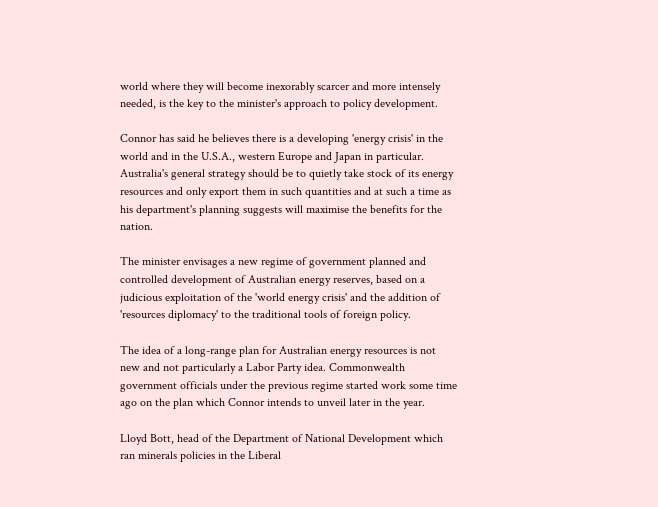world where they will become inexorably scarcer and more intensely needed, is the key to the minister's approach to policy development.

Connor has said he believes there is a developing 'energy crisis' in the world and in the U.S.A., western Europe and Japan in particular. Australia's general strategy should be to quietly take stock of its energy resources and only export them in such quantities and at such a time as his department's planning suggests will maximise the benefits for the nation.

The minister envisages a new regime of government planned and controlled development of Australian energy reserves, based on a judicious exploitation of the 'world energy crisis' and the addition of 'resources diplomacy' to the traditional tools of foreign policy.

The idea of a long-range plan for Australian energy resources is not new and not particularly a Labor Party idea. Commonwealth government officials under the previous regime started work some time ago on the plan which Connor intends to unveil later in the year.

Lloyd Bott, head of the Department of National Development which ran minerals policies in the Liberal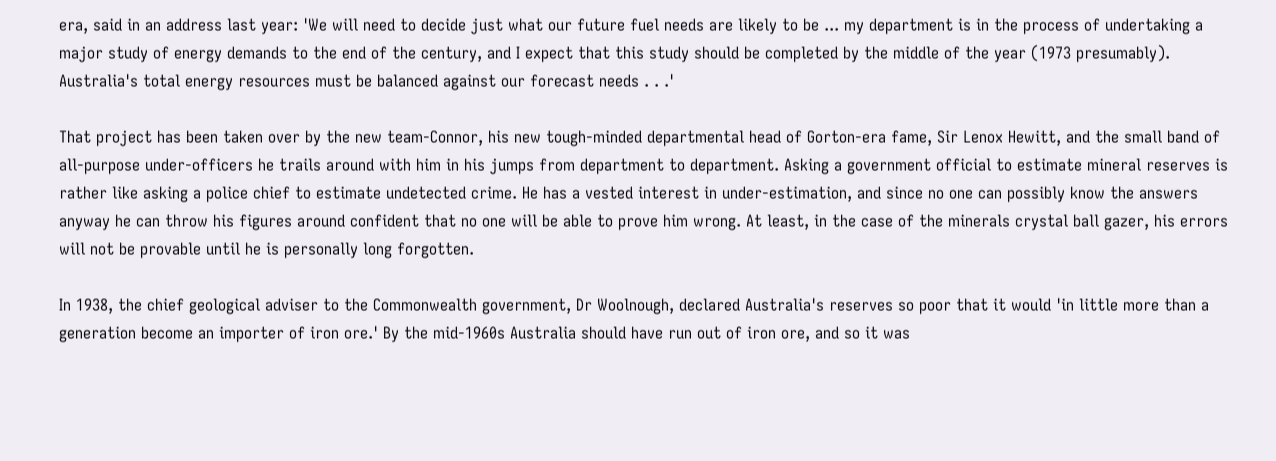era, said in an address last year: 'We will need to decide just what our future fuel needs are likely to be ... my department is in the process of undertaking a major study of energy demands to the end of the century, and I expect that this study should be completed by the middle of the year (1973 presumably). Australia's total energy resources must be balanced against our forecast needs . . .'

That project has been taken over by the new team-Connor, his new tough-minded departmental head of Gorton-era fame, Sir Lenox Hewitt, and the small band of all-purpose under-officers he trails around with him in his jumps from department to department. Asking a government official to estimate mineral reserves is rather like asking a police chief to estimate undetected crime. He has a vested interest in under-estimation, and since no one can possibly know the answers anyway he can throw his figures around confident that no one will be able to prove him wrong. At least, in the case of the minerals crystal ball gazer, his errors will not be provable until he is personally long forgotten.

In 1938, the chief geological adviser to the Commonwealth government, Dr Woolnough, declared Australia's reserves so poor that it would 'in little more than a generation become an importer of iron ore.' By the mid-1960s Australia should have run out of iron ore, and so it was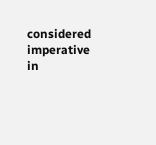considered imperative in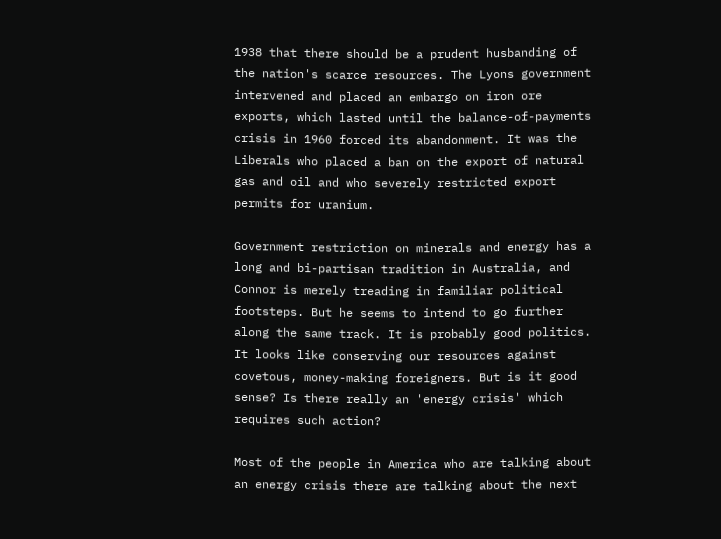1938 that there should be a prudent husbanding of the nation's scarce resources. The Lyons government intervened and placed an embargo on iron ore exports, which lasted until the balance-of-payments crisis in 1960 forced its abandonment. It was the Liberals who placed a ban on the export of natural gas and oil and who severely restricted export permits for uranium.

Government restriction on minerals and energy has a long and bi-partisan tradition in Australia, and Connor is merely treading in familiar political footsteps. But he seems to intend to go further along the same track. It is probably good politics. It looks like conserving our resources against covetous, money-making foreigners. But is it good sense? Is there really an 'energy crisis' which requires such action?

Most of the people in America who are talking about an energy crisis there are talking about the next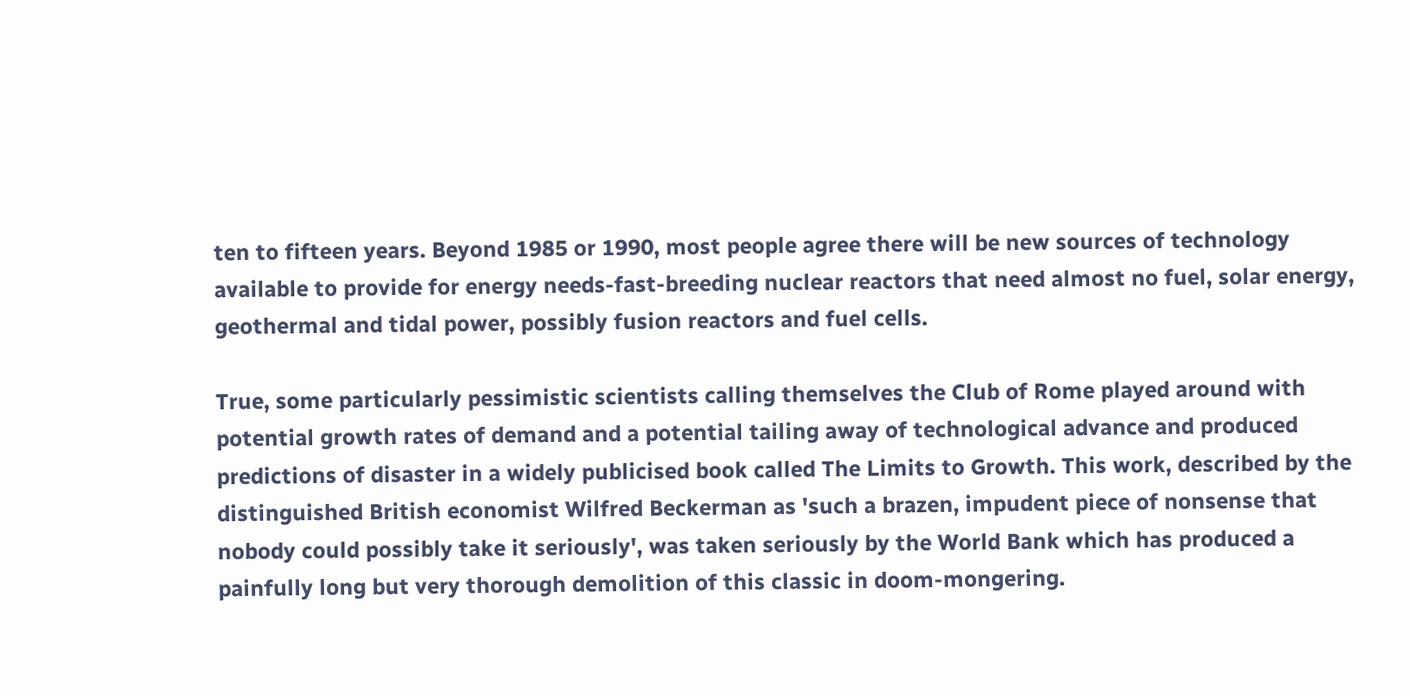ten to fifteen years. Beyond 1985 or 1990, most people agree there will be new sources of technology available to provide for energy needs-fast-breeding nuclear reactors that need almost no fuel, solar energy, geothermal and tidal power, possibly fusion reactors and fuel cells.

True, some particularly pessimistic scientists calling themselves the Club of Rome played around with potential growth rates of demand and a potential tailing away of technological advance and produced predictions of disaster in a widely publicised book called The Limits to Growth. This work, described by the distinguished British economist Wilfred Beckerman as 'such a brazen, impudent piece of nonsense that nobody could possibly take it seriously', was taken seriously by the World Bank which has produced a painfully long but very thorough demolition of this classic in doom-mongering.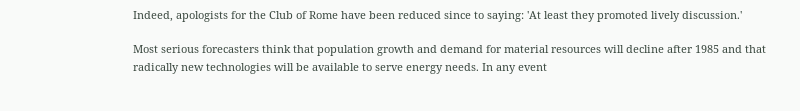Indeed, apologists for the Club of Rome have been reduced since to saying: 'At least they promoted lively discussion.'

Most serious forecasters think that population growth and demand for material resources will decline after 1985 and that radically new technologies will be available to serve energy needs. In any event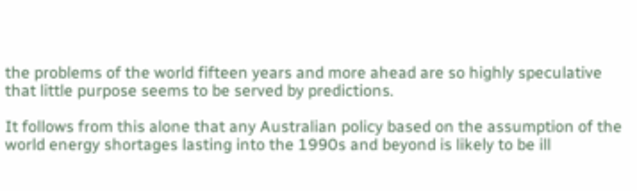the problems of the world fifteen years and more ahead are so highly speculative that little purpose seems to be served by predictions.

It follows from this alone that any Australian policy based on the assumption of the world energy shortages lasting into the 1990s and beyond is likely to be ill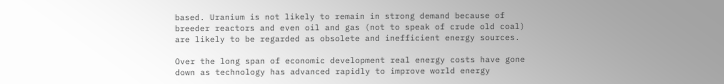based. Uranium is not likely to remain in strong demand because of breeder reactors and even oil and gas (not to speak of crude old coal) are likely to be regarded as obsolete and inefficient energy sources.

Over the long span of economic development real energy costs have gone down as technology has advanced rapidly to improve world energy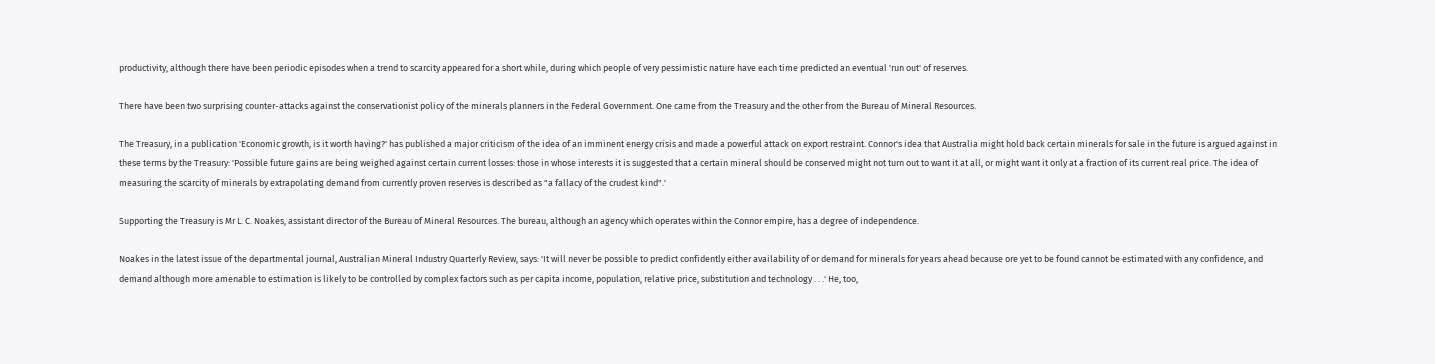productivity, although there have been periodic episodes when a trend to scarcity appeared for a short while, during which people of very pessimistic nature have each time predicted an eventual 'run out' of reserves.

There have been two surprising counter-attacks against the conservationist policy of the minerals planners in the Federal Government. One came from the Treasury and the other from the Bureau of Mineral Resources.

The Treasury, in a publication 'Economic growth, is it worth having?' has published a major criticism of the idea of an imminent energy crisis and made a powerful attack on export restraint. Connor's idea that Australia might hold back certain minerals for sale in the future is argued against in these terms by the Treasury: 'Possible future gains are being weighed against certain current losses: those in whose interests it is suggested that a certain mineral should be conserved might not turn out to want it at all, or might want it only at a fraction of its current real price. The idea of measuring the scarcity of minerals by extrapolating demand from currently proven reserves is described as "a fallacy of the crudest kind".'

Supporting the Treasury is Mr L. C. Noakes, assistant director of the Bureau of Mineral Resources. The bureau, although an agency which operates within the Connor empire, has a degree of independence.

Noakes in the latest issue of the departmental journal, Australian Mineral Industry Quarterly Review, says: 'It will never be possible to predict confidently either availability of or demand for minerals for years ahead because ore yet to be found cannot be estimated with any confidence, and demand although more amenable to estimation is likely to be controlled by complex factors such as per capita income, population, relative price, substitution and technology . . .' He, too,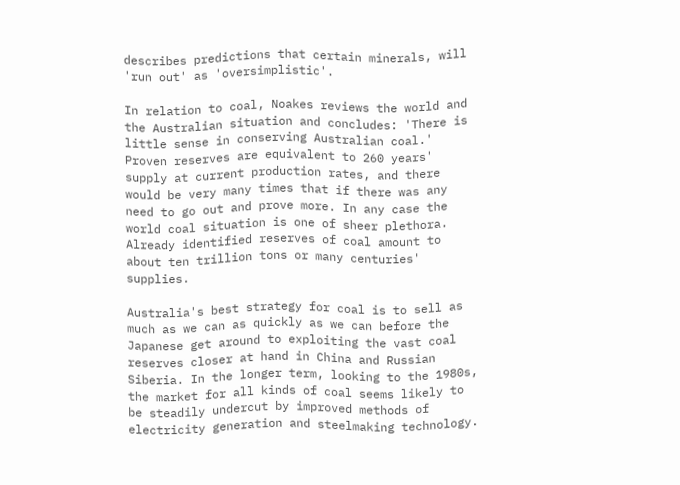describes predictions that certain minerals, will 'run out' as 'oversimplistic'.

In relation to coal, Noakes reviews the world and the Australian situation and concludes: 'There is little sense in conserving Australian coal.' Proven reserves are equivalent to 260 years' supply at current production rates, and there would be very many times that if there was any need to go out and prove more. In any case the world coal situation is one of sheer plethora. Already identified reserves of coal amount to about ten trillion tons or many centuries' supplies.

Australia's best strategy for coal is to sell as much as we can as quickly as we can before the Japanese get around to exploiting the vast coal reserves closer at hand in China and Russian Siberia. In the longer term, looking to the 1980s, the market for all kinds of coal seems likely to be steadily undercut by improved methods of electricity generation and steelmaking technology.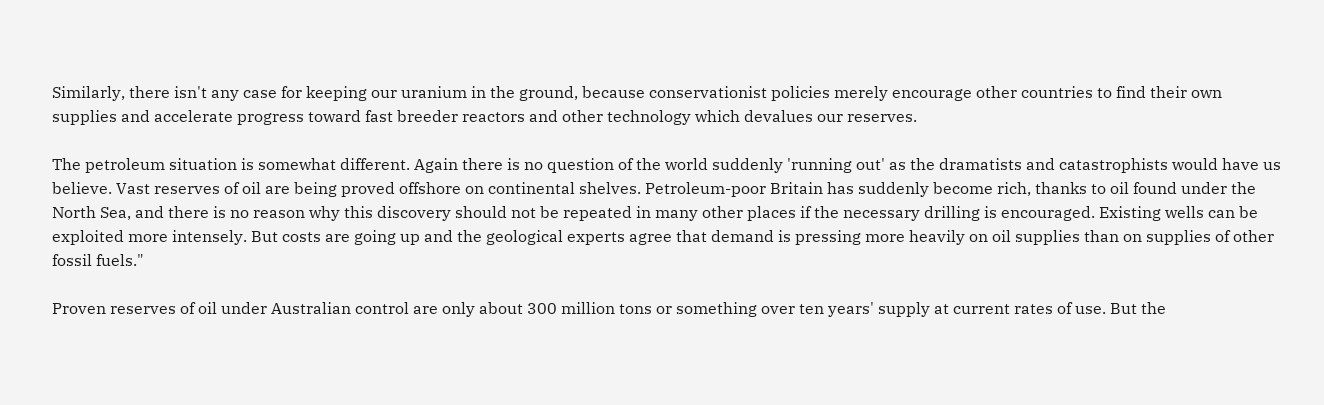Similarly, there isn't any case for keeping our uranium in the ground, because conservationist policies merely encourage other countries to find their own supplies and accelerate progress toward fast breeder reactors and other technology which devalues our reserves.

The petroleum situation is somewhat different. Again there is no question of the world suddenly 'running out' as the dramatists and catastrophists would have us believe. Vast reserves of oil are being proved offshore on continental shelves. Petroleum-poor Britain has suddenly become rich, thanks to oil found under the North Sea, and there is no reason why this discovery should not be repeated in many other places if the necessary drilling is encouraged. Existing wells can be exploited more intensely. But costs are going up and the geological experts agree that demand is pressing more heavily on oil supplies than on supplies of other fossil fuels."

Proven reserves of oil under Australian control are only about 300 million tons or something over ten years' supply at current rates of use. But the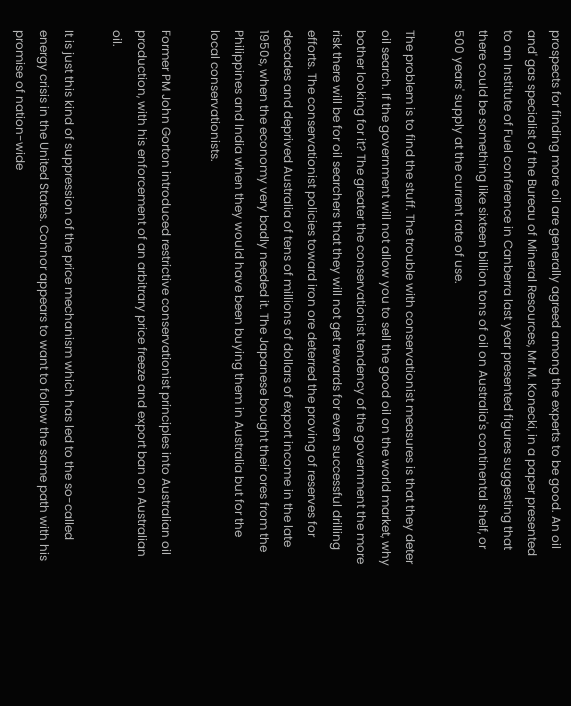prospects for finding more oil are generally agreed among the experts to be good. An oil and' gas specialist of the Bureau of Mineral Resources, Mr M. Konecki, in a paper presented to an Institute of Fuel conference in Canberra last year presented figures suggesting that there could be something like sixteen billion tons of oil on Australia's continental shelf, or 500 years' supply at the current rate of use.

The problem is to find the stuff. The trouble with conservationist measures is that they deter oil search. If the government will not allow you to sell the good oil on the world market, why bother looking for it? The greater the conservationist tendency of the government the more risk there will be for oil searchers that they will not get rewards for even successful drilling efforts. The conservationist policies toward iron ore deterred the proving of reserves for decades and deprived Australia of tens of millions of dollars of export income in the late 1950s, when the economy very badly needed it. The Japanese bought their ores from the Philippines and India when they would have been buying them in Australia but for the local conservationists.

Former PM John Gorton introduced restrictive conservationist principles into Australian oil production, with his enforcement of an arbitrary price freeze and export ban on Australian oil.

It is just this kind of suppression of the price mechanism which has led to the so-called energy crisis in the United States. Connor appears to want to follow the same path with his promise of nation-wide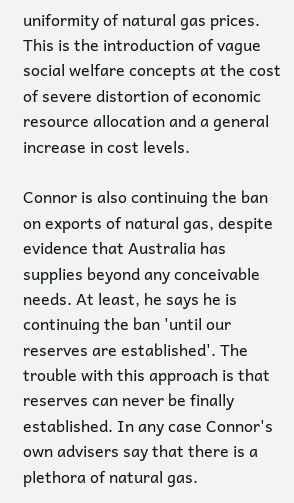uniformity of natural gas prices. This is the introduction of vague social welfare concepts at the cost of severe distortion of economic resource allocation and a general increase in cost levels.

Connor is also continuing the ban on exports of natural gas, despite evidence that Australia has supplies beyond any conceivable needs. At least, he says he is continuing the ban 'until our reserves are established'. The trouble with this approach is that reserves can never be finally established. In any case Connor's own advisers say that there is a plethora of natural gas.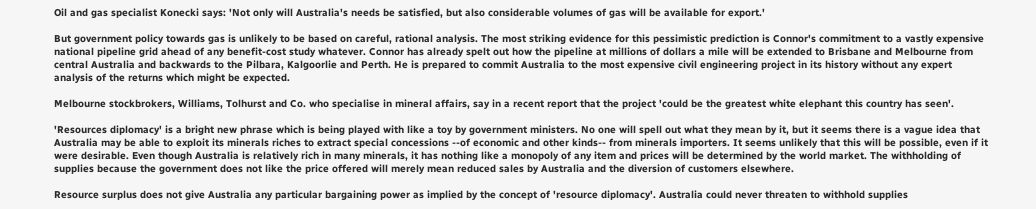Oil and gas specialist Konecki says: 'Not only will Australia's needs be satisfied, but also considerable volumes of gas will be available for export.'

But government policy towards gas is unlikely to be based on careful, rational analysis. The most striking evidence for this pessimistic prediction is Connor's commitment to a vastly expensive national pipeline grid ahead of any benefit-cost study whatever. Connor has already spelt out how the pipeline at millions of dollars a mile will be extended to Brisbane and Melbourne from central Australia and backwards to the Pilbara, Kalgoorlie and Perth. He is prepared to commit Australia to the most expensive civil engineering project in its history without any expert analysis of the returns which might be expected.

Melbourne stockbrokers, Williams, Tolhurst and Co. who specialise in mineral affairs, say in a recent report that the project 'could be the greatest white elephant this country has seen'.

'Resources diplomacy' is a bright new phrase which is being played with like a toy by government ministers. No one will spell out what they mean by it, but it seems there is a vague idea that Australia may be able to exploit its minerals riches to extract special concessions --of economic and other kinds-- from minerals importers. It seems unlikely that this will be possible, even if it were desirable. Even though Australia is relatively rich in many minerals, it has nothing like a monopoly of any item and prices will be determined by the world market. The withholding of supplies because the government does not like the price offered will merely mean reduced sales by Australia and the diversion of customers elsewhere.

Resource surplus does not give Australia any particular bargaining power as implied by the concept of 'resource diplomacy'. Australia could never threaten to withhold supplies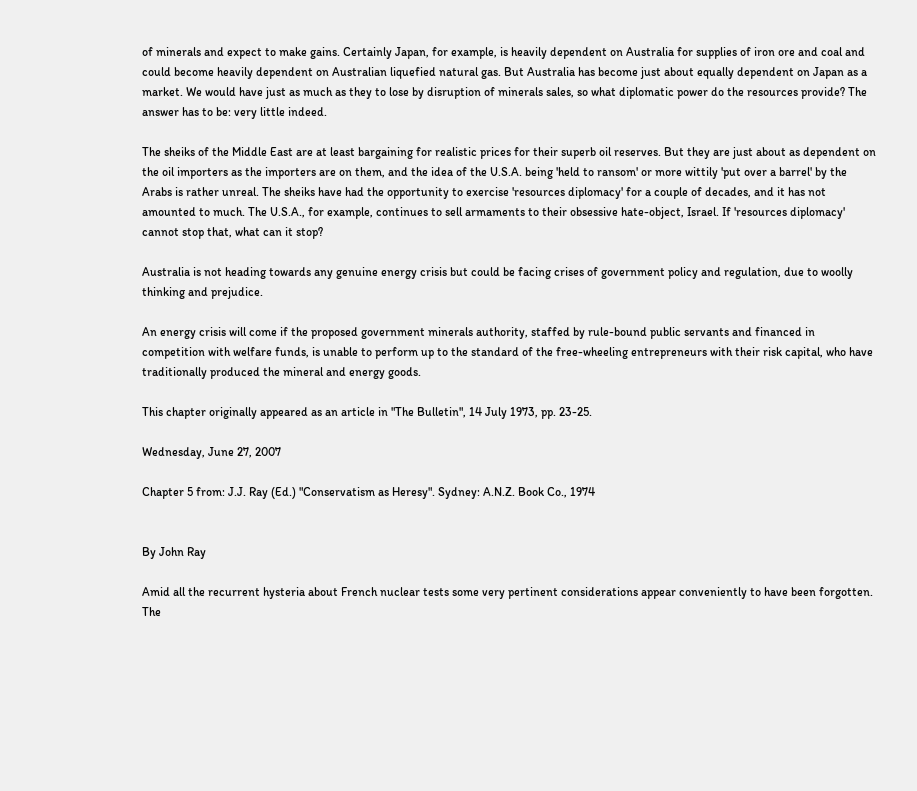of minerals and expect to make gains. Certainly Japan, for example, is heavily dependent on Australia for supplies of iron ore and coal and could become heavily dependent on Australian liquefied natural gas. But Australia has become just about equally dependent on Japan as a market. We would have just as much as they to lose by disruption of minerals sales, so what diplomatic power do the resources provide? The answer has to be: very little indeed.

The sheiks of the Middle East are at least bargaining for realistic prices for their superb oil reserves. But they are just about as dependent on the oil importers as the importers are on them, and the idea of the U.S.A. being 'held to ransom' or more wittily 'put over a barrel' by the Arabs is rather unreal. The sheiks have had the opportunity to exercise 'resources diplomacy' for a couple of decades, and it has not amounted to much. The U.S.A., for example, continues to sell armaments to their obsessive hate-object, Israel. If 'resources diplomacy' cannot stop that, what can it stop?

Australia is not heading towards any genuine energy crisis but could be facing crises of government policy and regulation, due to woolly thinking and prejudice.

An energy crisis will come if the proposed government minerals authority, staffed by rule-bound public servants and financed in competition with welfare funds, is unable to perform up to the standard of the free-wheeling entrepreneurs with their risk capital, who have traditionally produced the mineral and energy goods.

This chapter originally appeared as an article in "The Bulletin", 14 July 1973, pp. 23-25.

Wednesday, June 27, 2007

Chapter 5 from: J.J. Ray (Ed.) "Conservatism as Heresy". Sydney: A.N.Z. Book Co., 1974


By John Ray

Amid all the recurrent hysteria about French nuclear tests some very pertinent considerations appear conveniently to have been forgotten. The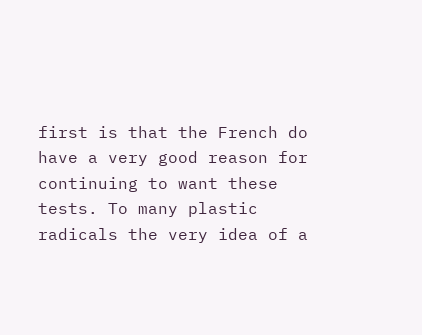first is that the French do have a very good reason for continuing to want these tests. To many plastic radicals the very idea of a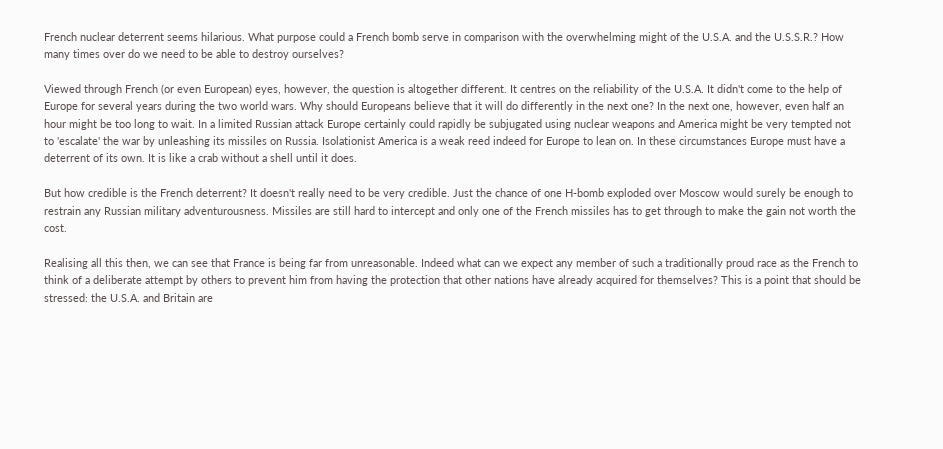French nuclear deterrent seems hilarious. What purpose could a French bomb serve in comparison with the overwhelming might of the U.S.A. and the U.S.S.R.? How many times over do we need to be able to destroy ourselves?

Viewed through French (or even European) eyes, however, the question is altogether different. It centres on the reliability of the U.S.A. It didn't come to the help of Europe for several years during the two world wars. Why should Europeans believe that it will do differently in the next one? In the next one, however, even half an hour might be too long to wait. In a limited Russian attack Europe certainly could rapidly be subjugated using nuclear weapons and America might be very tempted not to 'escalate' the war by unleashing its missiles on Russia. Isolationist America is a weak reed indeed for Europe to lean on. In these circumstances Europe must have a deterrent of its own. It is like a crab without a shell until it does.

But how credible is the French deterrent? It doesn't really need to be very credible. Just the chance of one H-bomb exploded over Moscow would surely be enough to restrain any Russian military adventurousness. Missiles are still hard to intercept and only one of the French missiles has to get through to make the gain not worth the cost.

Realising all this then, we can see that France is being far from unreasonable. Indeed what can we expect any member of such a traditionally proud race as the French to think of a deliberate attempt by others to prevent him from having the protection that other nations have already acquired for themselves? This is a point that should be stressed: the U.S.A. and Britain are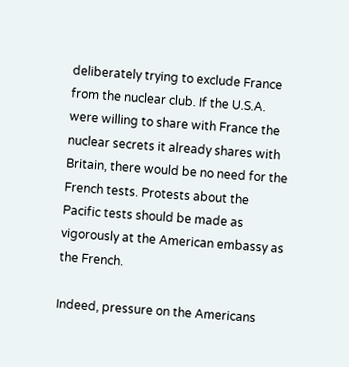deliberately trying to exclude France from the nuclear club. If the U.S.A. were willing to share with France the nuclear secrets it already shares with Britain, there would be no need for the French tests. Protests about the Pacific tests should be made as vigorously at the American embassy as the French.

Indeed, pressure on the Americans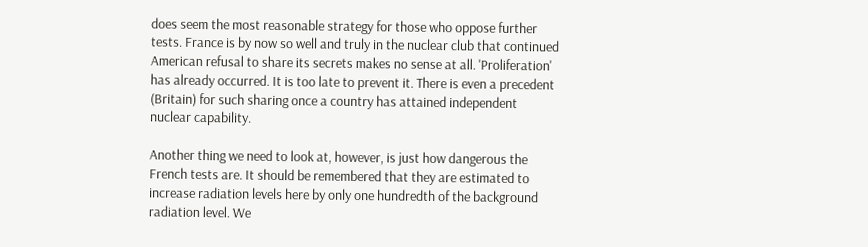does seem the most reasonable strategy for those who oppose further tests. France is by now so well and truly in the nuclear club that continued American refusal to share its secrets makes no sense at all. 'Proliferation' has already occurred. It is too late to prevent it. There is even a precedent (Britain) for such sharing once a country has attained independent nuclear capability.

Another thing we need to look at, however, is just how dangerous the French tests are. It should be remembered that they are estimated to increase radiation levels here by only one hundredth of the background radiation level. We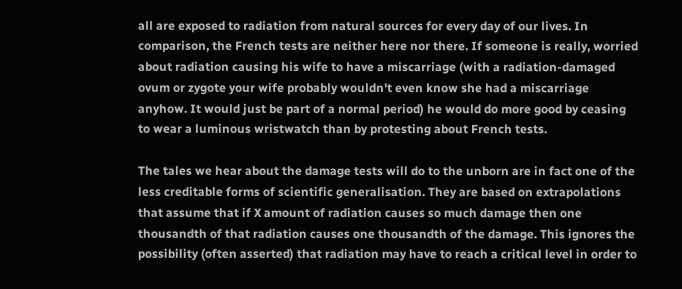all are exposed to radiation from natural sources for every day of our lives. In comparison, the French tests are neither here nor there. If someone is really, worried about radiation causing his wife to have a miscarriage (with a radiation-damaged ovum or zygote your wife probably wouldn't even know she had a miscarriage anyhow. It would just be part of a normal period) he would do more good by ceasing to wear a luminous wristwatch than by protesting about French tests.

The tales we hear about the damage tests will do to the unborn are in fact one of the less creditable forms of scientific generalisation. They are based on extrapolations that assume that if X amount of radiation causes so much damage then one thousandth of that radiation causes one thousandth of the damage. This ignores the possibility (often asserted) that radiation may have to reach a critical level in order to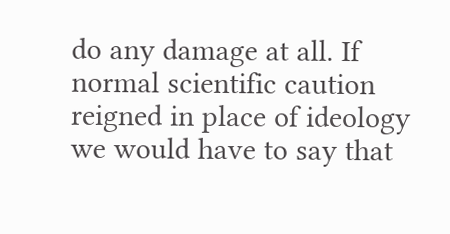do any damage at all. If normal scientific caution reigned in place of ideology we would have to say that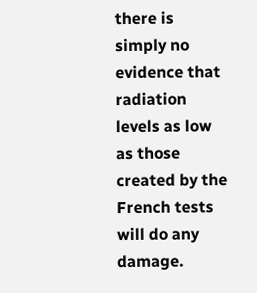there is simply no evidence that radiation levels as low as those created by the French tests will do any damage.